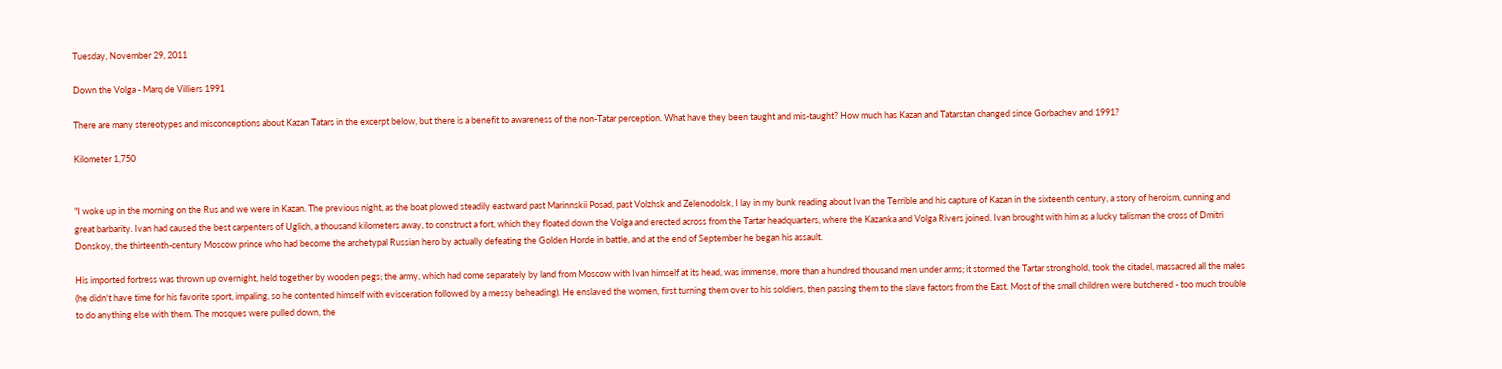Tuesday, November 29, 2011

Down the Volga - Marq de Villiers 1991

There are many stereotypes and misconceptions about Kazan Tatars in the excerpt below, but there is a benefit to awareness of the non-Tatar perception. What have they been taught and mis-taught? How much has Kazan and Tatarstan changed since Gorbachev and 1991?

Kilometer 1,750


"I woke up in the morning on the Rus and we were in Kazan. The previous night, as the boat plowed steadily eastward past Marinnskii Posad, past Volzhsk and Zelenodolsk, I lay in my bunk reading about Ivan the Terrible and his capture of Kazan in the sixteenth century, a story of heroism, cunning and great barbarity. Ivan had caused the best carpenters of Uglich, a thousand kilometers away, to construct a fort, which they floated down the Volga and erected across from the Tartar headquarters, where the Kazanka and Volga Rivers joined. Ivan brought with him as a lucky talisman the cross of Dmitri Donskoy, the thirteenth-century Moscow prince who had become the archetypal Russian hero by actually defeating the Golden Horde in battle, and at the end of September he began his assault.

His imported fortress was thrown up overnight, held together by wooden pegs; the army, which had come separately by land from Moscow with Ivan himself at its head, was immense, more than a hundred thousand men under arms; it stormed the Tartar stronghold, took the citadel, massacred all the males (he didn't have time for his favorite sport, impaling, so he contented himself with evisceration followed by a messy beheading). He enslaved the women, first turning them over to his soldiers, then passing them to the slave factors from the East. Most of the small children were butchered - too much trouble to do anything else with them. The mosques were pulled down, the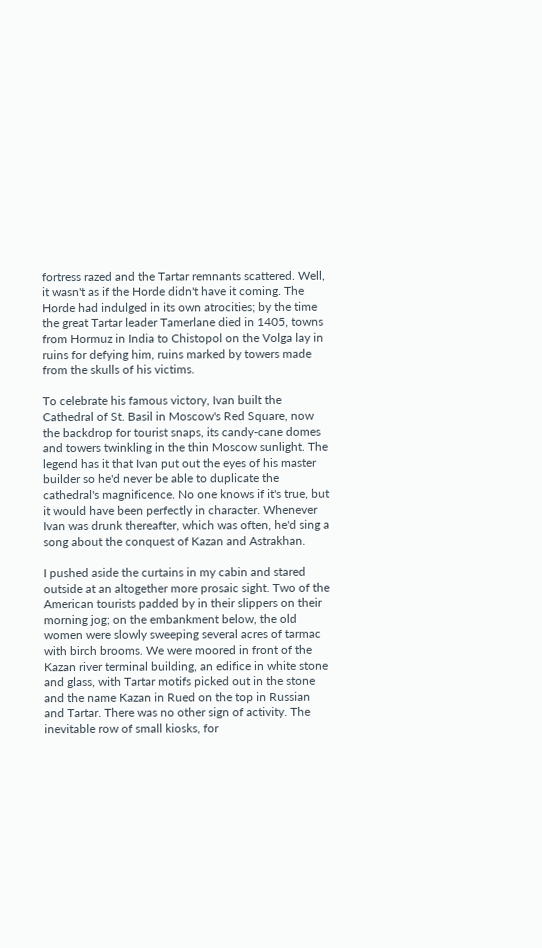fortress razed and the Tartar remnants scattered. Well, it wasn't as if the Horde didn't have it coming. The Horde had indulged in its own atrocities; by the time the great Tartar leader Tamerlane died in 1405, towns from Hormuz in India to Chistopol on the Volga lay in ruins for defying him, ruins marked by towers made from the skulls of his victims.

To celebrate his famous victory, Ivan built the Cathedral of St. Basil in Moscow's Red Square, now the backdrop for tourist snaps, its candy-cane domes and towers twinkling in the thin Moscow sunlight. The legend has it that Ivan put out the eyes of his master builder so he'd never be able to duplicate the cathedral's magnificence. No one knows if it's true, but it would have been perfectly in character. Whenever Ivan was drunk thereafter, which was often, he'd sing a song about the conquest of Kazan and Astrakhan.

I pushed aside the curtains in my cabin and stared outside at an altogether more prosaic sight. Two of the American tourists padded by in their slippers on their morning jog; on the embankment below, the old women were slowly sweeping several acres of tarmac with birch brooms. We were moored in front of the Kazan river terminal building, an edifice in white stone and glass, with Tartar motifs picked out in the stone and the name Kazan in Rued on the top in Russian and Tartar. There was no other sign of activity. The inevitable row of small kiosks, for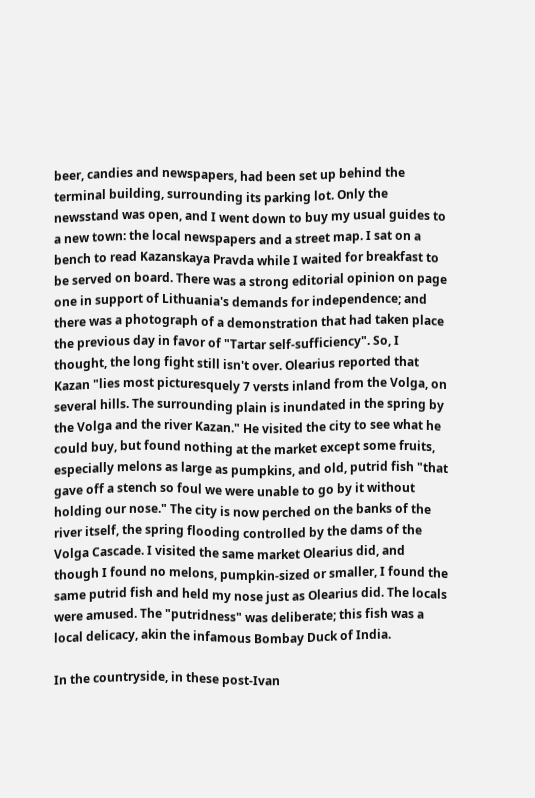beer, candies and newspapers, had been set up behind the terminal building, surrounding its parking lot. Only the newsstand was open, and I went down to buy my usual guides to a new town: the local newspapers and a street map. I sat on a bench to read Kazanskaya Pravda while I waited for breakfast to be served on board. There was a strong editorial opinion on page one in support of Lithuania's demands for independence; and there was a photograph of a demonstration that had taken place the previous day in favor of "Tartar self-sufficiency". So, I thought, the long fight still isn't over. Olearius reported that Kazan "lies most picturesquely 7 versts inland from the Volga, on several hills. The surrounding plain is inundated in the spring by the Volga and the river Kazan." He visited the city to see what he could buy, but found nothing at the market except some fruits, especially melons as large as pumpkins, and old, putrid fish "that gave off a stench so foul we were unable to go by it without holding our nose." The city is now perched on the banks of the river itself, the spring flooding controlled by the dams of the Volga Cascade. I visited the same market Olearius did, and though I found no melons, pumpkin-sized or smaller, I found the same putrid fish and held my nose just as Olearius did. The locals were amused. The "putridness" was deliberate; this fish was a local delicacy, akin the infamous Bombay Duck of India.

In the countryside, in these post-Ivan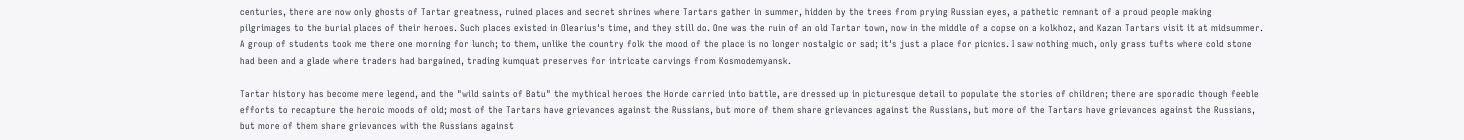centuries, there are now only ghosts of Tartar greatness, ruined places and secret shrines where Tartars gather in summer, hidden by the trees from prying Russian eyes, a pathetic remnant of a proud people making pilgrimages to the burial places of their heroes. Such places existed in Olearius's time, and they still do. One was the ruin of an old Tartar town, now in the middle of a copse on a kolkhoz, and Kazan Tartars visit it at midsummer. A group of students took me there one morning for lunch; to them, unlike the country folk the mood of the place is no longer nostalgic or sad; it's just a place for picnics. I saw nothing much, only grass tufts where cold stone had been and a glade where traders had bargained, trading kumquat preserves for intricate carvings from Kosmodemyansk.

Tartar history has become mere legend, and the "wild saints of Batu" the mythical heroes the Horde carried into battle, are dressed up in picturesque detail to populate the stories of children; there are sporadic though feeble efforts to recapture the heroic moods of old; most of the Tartars have grievances against the Russians, but more of them share grievances against the Russians, but more of the Tartars have grievances against the Russians, but more of them share grievances with the Russians against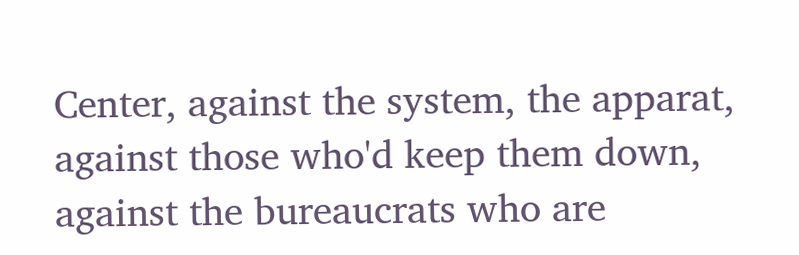Center, against the system, the apparat, against those who'd keep them down, against the bureaucrats who are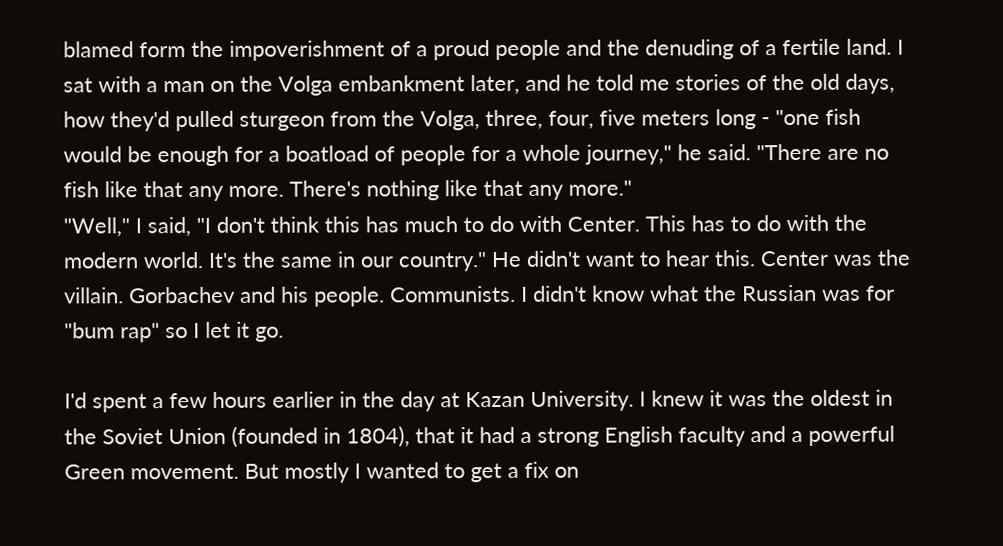blamed form the impoverishment of a proud people and the denuding of a fertile land. I sat with a man on the Volga embankment later, and he told me stories of the old days, how they'd pulled sturgeon from the Volga, three, four, five meters long - "one fish would be enough for a boatload of people for a whole journey," he said. "There are no fish like that any more. There's nothing like that any more."
"Well," I said, "I don't think this has much to do with Center. This has to do with the modern world. It's the same in our country." He didn't want to hear this. Center was the villain. Gorbachev and his people. Communists. I didn't know what the Russian was for "bum rap" so I let it go.

I'd spent a few hours earlier in the day at Kazan University. I knew it was the oldest in the Soviet Union (founded in 1804), that it had a strong English faculty and a powerful Green movement. But mostly I wanted to get a fix on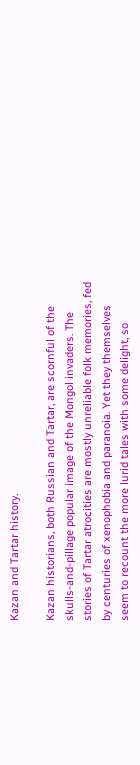Kazan and Tartar history.

Kazan historians, both Russian and Tartar, are scornful of the skulls-and-pillage popular image of the Mongol invaders. The stories of Tartar atrocities are mostly unreliable folk memories, fed by centuries of xenophobia and paranoia. Yet they themselves seem to recount the more lurid tales with some delight, so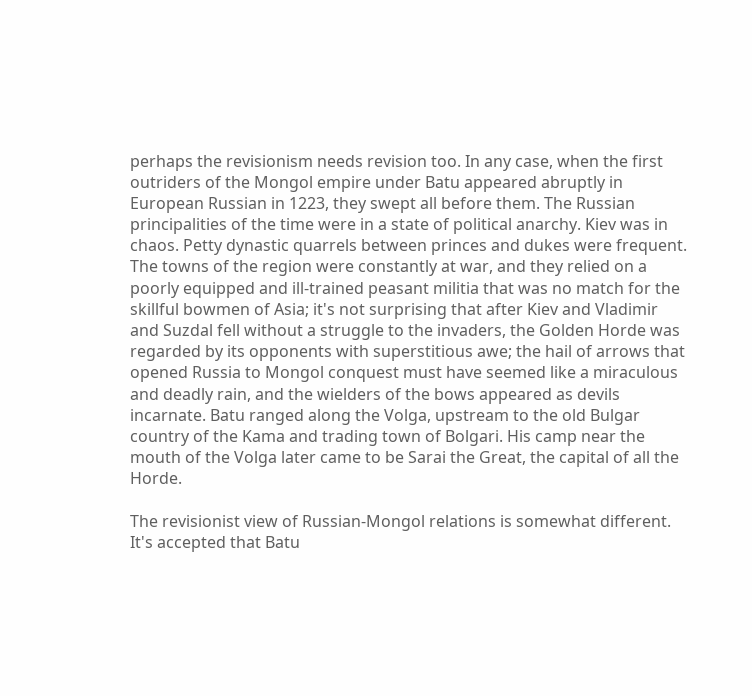perhaps the revisionism needs revision too. In any case, when the first outriders of the Mongol empire under Batu appeared abruptly in European Russian in 1223, they swept all before them. The Russian principalities of the time were in a state of political anarchy. Kiev was in chaos. Petty dynastic quarrels between princes and dukes were frequent. The towns of the region were constantly at war, and they relied on a poorly equipped and ill-trained peasant militia that was no match for the skillful bowmen of Asia; it's not surprising that after Kiev and Vladimir and Suzdal fell without a struggle to the invaders, the Golden Horde was regarded by its opponents with superstitious awe; the hail of arrows that opened Russia to Mongol conquest must have seemed like a miraculous and deadly rain, and the wielders of the bows appeared as devils incarnate. Batu ranged along the Volga, upstream to the old Bulgar country of the Kama and trading town of Bolgari. His camp near the mouth of the Volga later came to be Sarai the Great, the capital of all the Horde.

The revisionist view of Russian-Mongol relations is somewhat different. It's accepted that Batu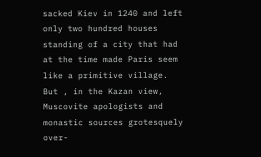sacked Kiev in 1240 and left only two hundred houses standing of a city that had at the time made Paris seem like a primitive village. But , in the Kazan view, Muscovite apologists and monastic sources grotesquely over-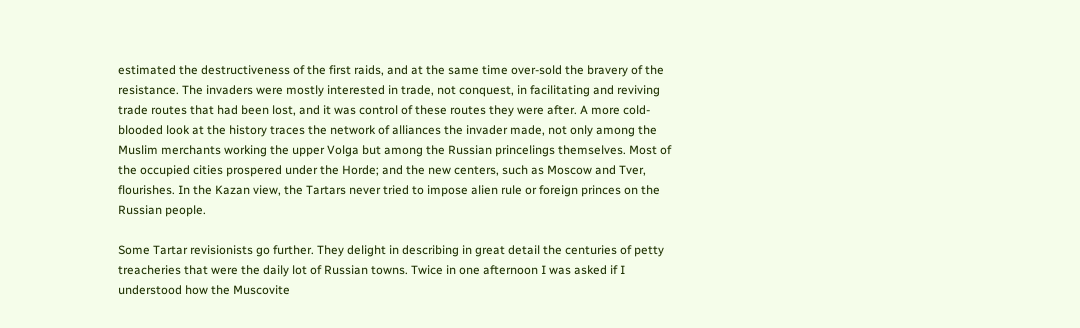estimated the destructiveness of the first raids, and at the same time over-sold the bravery of the resistance. The invaders were mostly interested in trade, not conquest, in facilitating and reviving trade routes that had been lost, and it was control of these routes they were after. A more cold-blooded look at the history traces the network of alliances the invader made, not only among the Muslim merchants working the upper Volga but among the Russian princelings themselves. Most of the occupied cities prospered under the Horde; and the new centers, such as Moscow and Tver, flourishes. In the Kazan view, the Tartars never tried to impose alien rule or foreign princes on the Russian people.

Some Tartar revisionists go further. They delight in describing in great detail the centuries of petty treacheries that were the daily lot of Russian towns. Twice in one afternoon I was asked if I understood how the Muscovite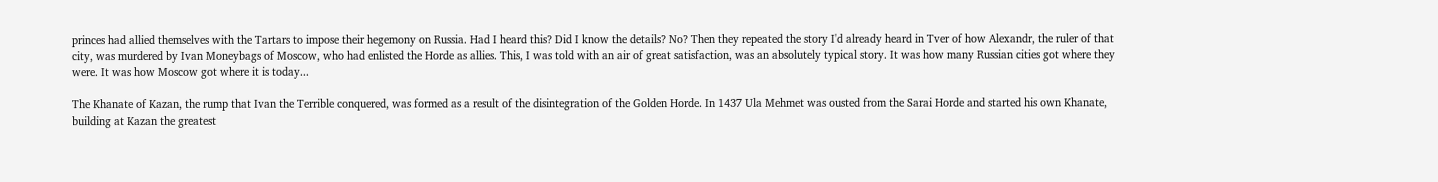princes had allied themselves with the Tartars to impose their hegemony on Russia. Had I heard this? Did I know the details? No? Then they repeated the story I'd already heard in Tver of how Alexandr, the ruler of that city, was murdered by Ivan Moneybags of Moscow, who had enlisted the Horde as allies. This, I was told with an air of great satisfaction, was an absolutely typical story. It was how many Russian cities got where they were. It was how Moscow got where it is today...

The Khanate of Kazan, the rump that Ivan the Terrible conquered, was formed as a result of the disintegration of the Golden Horde. In 1437 Ula Mehmet was ousted from the Sarai Horde and started his own Khanate, building at Kazan the greatest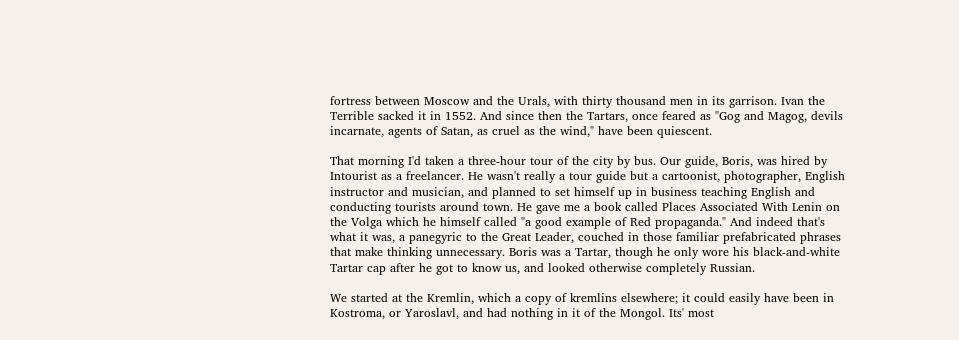fortress between Moscow and the Urals, with thirty thousand men in its garrison. Ivan the Terrible sacked it in 1552. And since then the Tartars, once feared as "Gog and Magog, devils incarnate, agents of Satan, as cruel as the wind," have been quiescent.

That morning I'd taken a three-hour tour of the city by bus. Our guide, Boris, was hired by Intourist as a freelancer. He wasn't really a tour guide but a cartoonist, photographer, English instructor and musician, and planned to set himself up in business teaching English and conducting tourists around town. He gave me a book called Places Associated With Lenin on the Volga which he himself called "a good example of Red propaganda." And indeed that's what it was, a panegyric to the Great Leader, couched in those familiar prefabricated phrases that make thinking unnecessary. Boris was a Tartar, though he only wore his black-and-white Tartar cap after he got to know us, and looked otherwise completely Russian.

We started at the Kremlin, which a copy of kremlins elsewhere; it could easily have been in Kostroma, or Yaroslavl, and had nothing in it of the Mongol. Its' most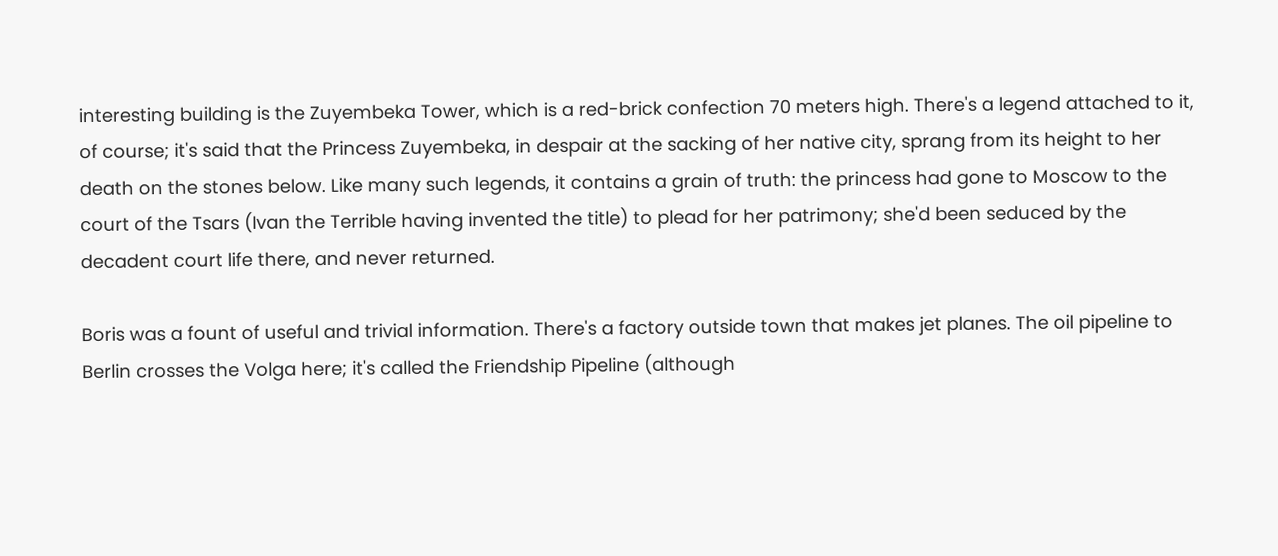interesting building is the Zuyembeka Tower, which is a red-brick confection 70 meters high. There's a legend attached to it, of course; it's said that the Princess Zuyembeka, in despair at the sacking of her native city, sprang from its height to her death on the stones below. Like many such legends, it contains a grain of truth: the princess had gone to Moscow to the court of the Tsars (Ivan the Terrible having invented the title) to plead for her patrimony; she'd been seduced by the decadent court life there, and never returned.

Boris was a fount of useful and trivial information. There's a factory outside town that makes jet planes. The oil pipeline to Berlin crosses the Volga here; it's called the Friendship Pipeline (although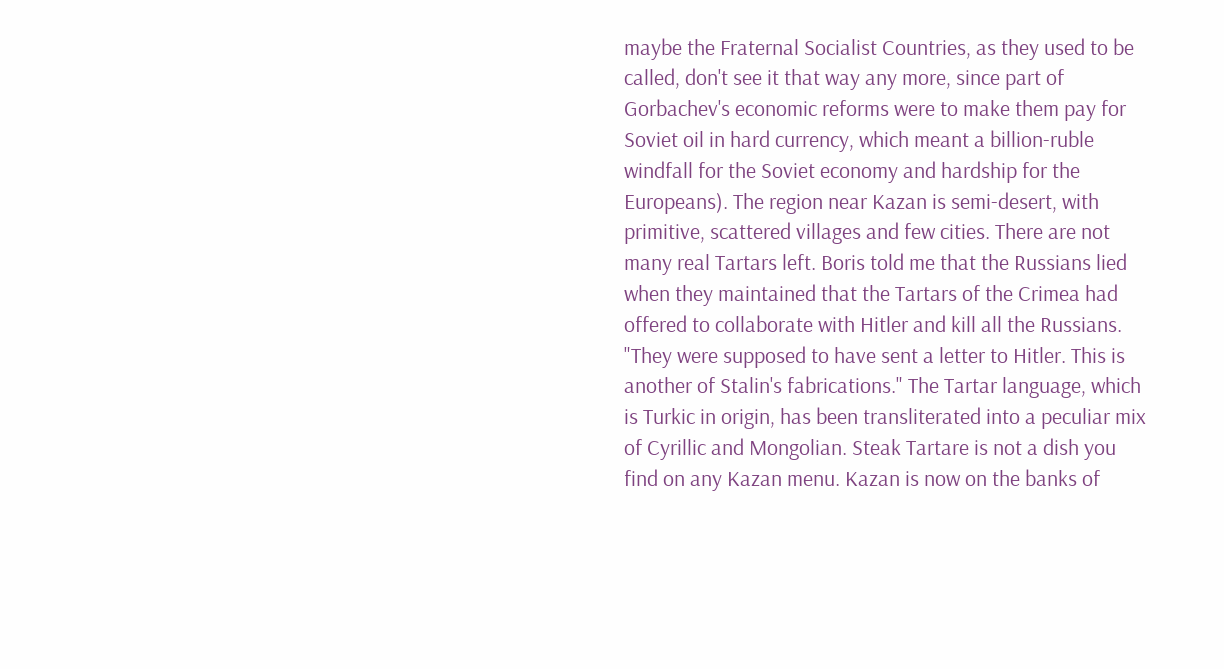maybe the Fraternal Socialist Countries, as they used to be called, don't see it that way any more, since part of Gorbachev's economic reforms were to make them pay for Soviet oil in hard currency, which meant a billion-ruble windfall for the Soviet economy and hardship for the Europeans). The region near Kazan is semi-desert, with primitive, scattered villages and few cities. There are not many real Tartars left. Boris told me that the Russians lied when they maintained that the Tartars of the Crimea had offered to collaborate with Hitler and kill all the Russians. "They were supposed to have sent a letter to Hitler. This is another of Stalin's fabrications." The Tartar language, which is Turkic in origin, has been transliterated into a peculiar mix of Cyrillic and Mongolian. Steak Tartare is not a dish you find on any Kazan menu. Kazan is now on the banks of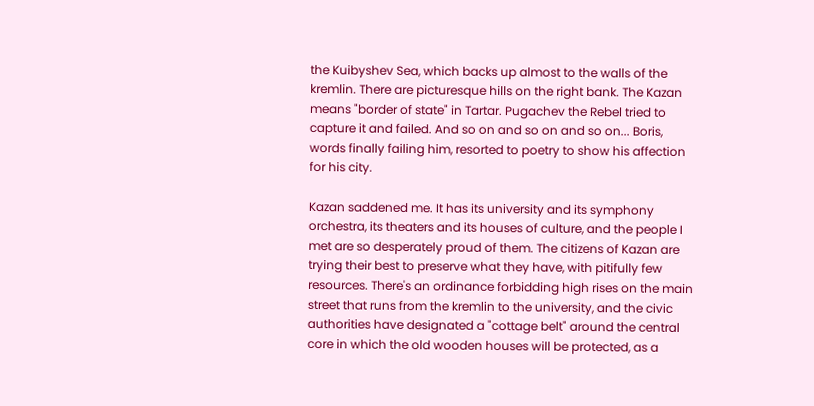the Kuibyshev Sea, which backs up almost to the walls of the kremlin. There are picturesque hills on the right bank. The Kazan means "border of state" in Tartar. Pugachev the Rebel tried to capture it and failed. And so on and so on and so on... Boris, words finally failing him, resorted to poetry to show his affection for his city.

Kazan saddened me. It has its university and its symphony orchestra, its theaters and its houses of culture, and the people I met are so desperately proud of them. The citizens of Kazan are trying their best to preserve what they have, with pitifully few resources. There's an ordinance forbidding high rises on the main street that runs from the kremlin to the university, and the civic authorities have designated a "cottage belt" around the central core in which the old wooden houses will be protected, as a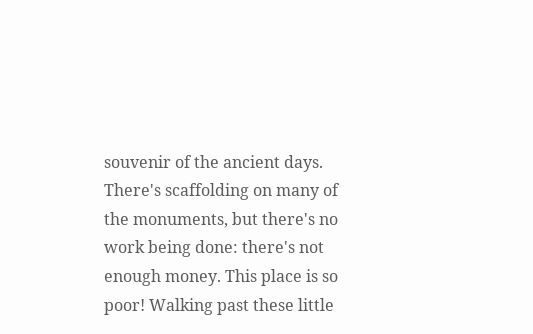souvenir of the ancient days. There's scaffolding on many of the monuments, but there's no work being done: there's not enough money. This place is so poor! Walking past these little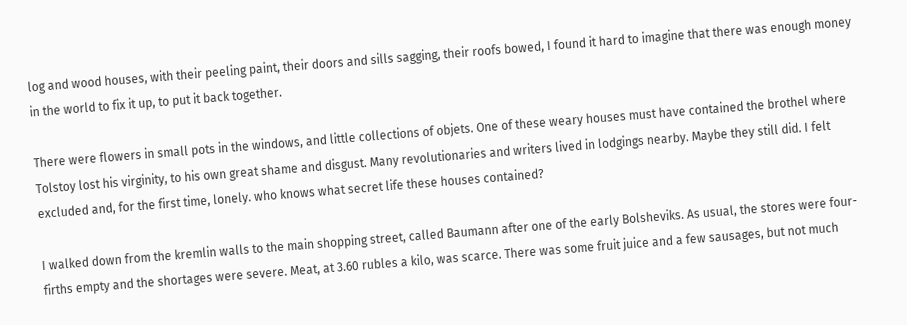log and wood houses, with their peeling paint, their doors and sills sagging, their roofs bowed, I found it hard to imagine that there was enough money in the world to fix it up, to put it back together.

There were flowers in small pots in the windows, and little collections of objets. One of these weary houses must have contained the brothel where Tolstoy lost his virginity, to his own great shame and disgust. Many revolutionaries and writers lived in lodgings nearby. Maybe they still did. I felt excluded and, for the first time, lonely. who knows what secret life these houses contained?

I walked down from the kremlin walls to the main shopping street, called Baumann after one of the early Bolsheviks. As usual, the stores were four-firths empty and the shortages were severe. Meat, at 3.60 rubles a kilo, was scarce. There was some fruit juice and a few sausages, but not much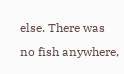else. There was no fish anywhere,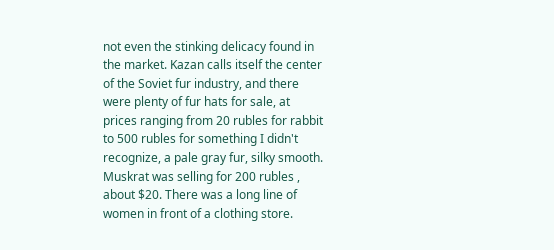not even the stinking delicacy found in the market. Kazan calls itself the center of the Soviet fur industry, and there were plenty of fur hats for sale, at prices ranging from 20 rubles for rabbit to 500 rubles for something I didn't recognize, a pale gray fur, silky smooth. Muskrat was selling for 200 rubles , about $20. There was a long line of women in front of a clothing store.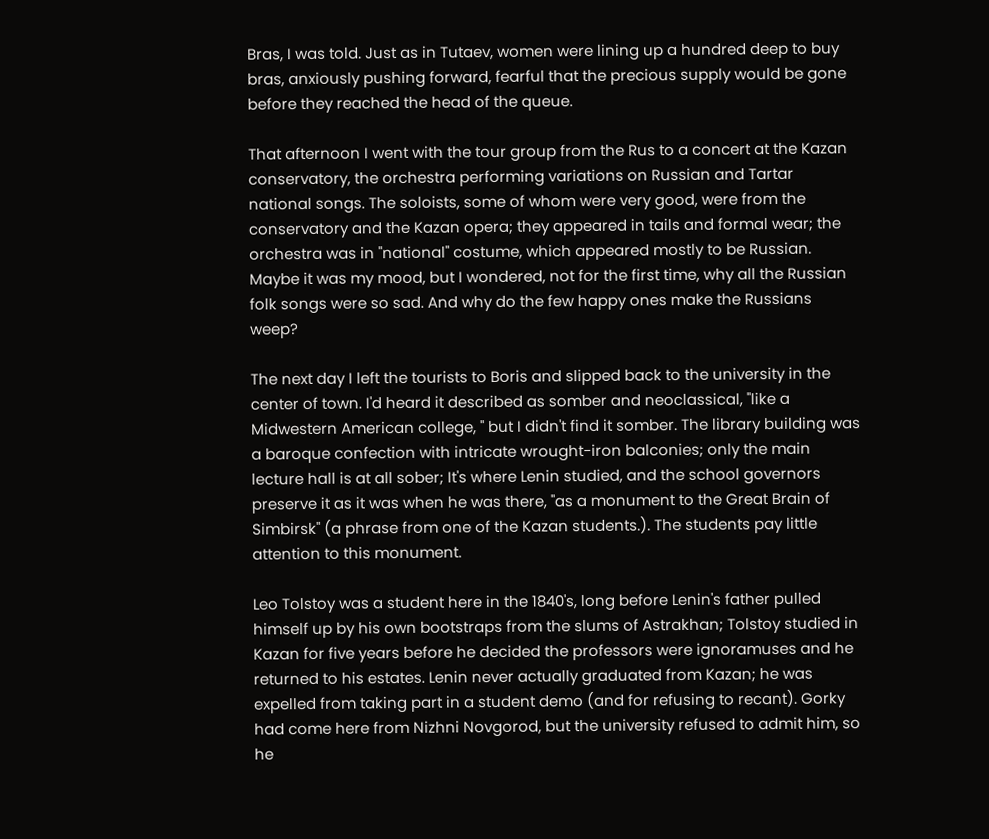Bras, I was told. Just as in Tutaev, women were lining up a hundred deep to buy bras, anxiously pushing forward, fearful that the precious supply would be gone before they reached the head of the queue.

That afternoon I went with the tour group from the Rus to a concert at the Kazan conservatory, the orchestra performing variations on Russian and Tartar national songs. The soloists, some of whom were very good, were from the conservatory and the Kazan opera; they appeared in tails and formal wear; the orchestra was in "national" costume, which appeared mostly to be Russian. Maybe it was my mood, but I wondered, not for the first time, why all the Russian folk songs were so sad. And why do the few happy ones make the Russians weep?

The next day I left the tourists to Boris and slipped back to the university in the center of town. I'd heard it described as somber and neoclassical, "like a Midwestern American college, " but I didn't find it somber. The library building was a baroque confection with intricate wrought-iron balconies; only the main lecture hall is at all sober; It's where Lenin studied, and the school governors preserve it as it was when he was there, "as a monument to the Great Brain of Simbirsk" (a phrase from one of the Kazan students.). The students pay little attention to this monument.

Leo Tolstoy was a student here in the 1840's, long before Lenin's father pulled himself up by his own bootstraps from the slums of Astrakhan; Tolstoy studied in Kazan for five years before he decided the professors were ignoramuses and he returned to his estates. Lenin never actually graduated from Kazan; he was expelled from taking part in a student demo (and for refusing to recant). Gorky had come here from Nizhni Novgorod, but the university refused to admit him, so he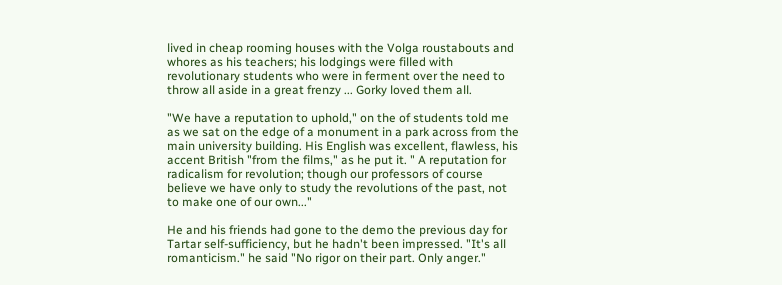lived in cheap rooming houses with the Volga roustabouts and whores as his teachers; his lodgings were filled with revolutionary students who were in ferment over the need to throw all aside in a great frenzy ... Gorky loved them all.

"We have a reputation to uphold," on the of students told me as we sat on the edge of a monument in a park across from the main university building. His English was excellent, flawless, his accent British "from the films," as he put it. " A reputation for radicalism for revolution; though our professors of course believe we have only to study the revolutions of the past, not to make one of our own..."

He and his friends had gone to the demo the previous day for Tartar self-sufficiency, but he hadn't been impressed. "It's all romanticism." he said "No rigor on their part. Only anger."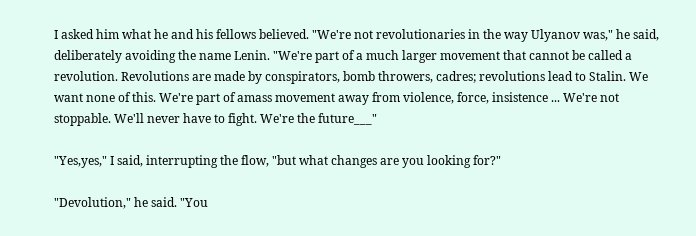I asked him what he and his fellows believed. "We're not revolutionaries in the way Ulyanov was," he said, deliberately avoiding the name Lenin. "We're part of a much larger movement that cannot be called a revolution. Revolutions are made by conspirators, bomb throwers, cadres; revolutions lead to Stalin. We want none of this. We're part of amass movement away from violence, force, insistence ... We're not stoppable. We'll never have to fight. We're the future___"

"Yes,yes," I said, interrupting the flow, "but what changes are you looking for?"

"Devolution," he said. "You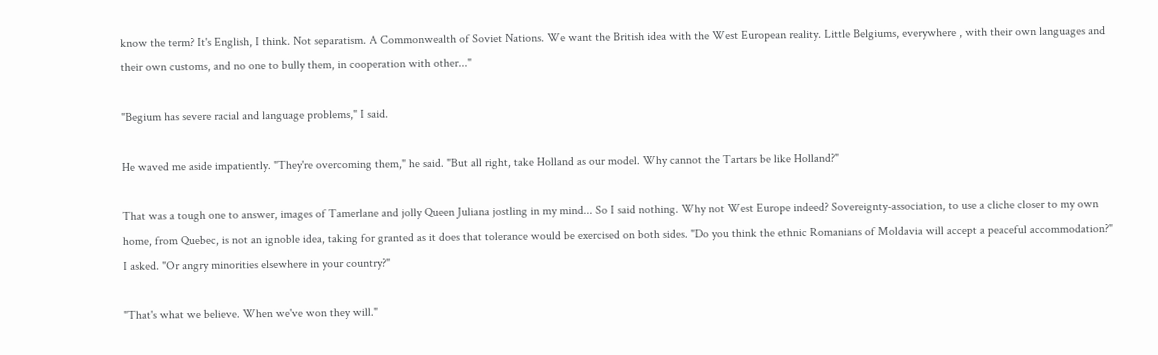know the term? It's English, I think. Not separatism. A Commonwealth of Soviet Nations. We want the British idea with the West European reality. Little Belgiums, everywhere , with their own languages and their own customs, and no one to bully them, in cooperation with other..."

"Begium has severe racial and language problems," I said.

He waved me aside impatiently. "They're overcoming them," he said. "But all right, take Holland as our model. Why cannot the Tartars be like Holland?"

That was a tough one to answer, images of Tamerlane and jolly Queen Juliana jostling in my mind... So I said nothing. Why not West Europe indeed? Sovereignty-association, to use a cliche closer to my own home, from Quebec, is not an ignoble idea, taking for granted as it does that tolerance would be exercised on both sides. "Do you think the ethnic Romanians of Moldavia will accept a peaceful accommodation?" I asked. "Or angry minorities elsewhere in your country?"

"That's what we believe. When we've won they will."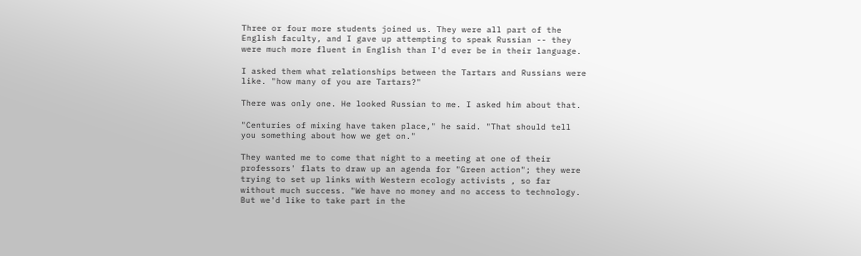Three or four more students joined us. They were all part of the English faculty, and I gave up attempting to speak Russian -- they were much more fluent in English than I'd ever be in their language.

I asked them what relationships between the Tartars and Russians were like. "how many of you are Tartars?"

There was only one. He looked Russian to me. I asked him about that.

"Centuries of mixing have taken place," he said. "That should tell you something about how we get on."

They wanted me to come that night to a meeting at one of their professors' flats to draw up an agenda for "Green action"; they were trying to set up links with Western ecology activists , so far without much success. "We have no money and no access to technology. But we'd like to take part in the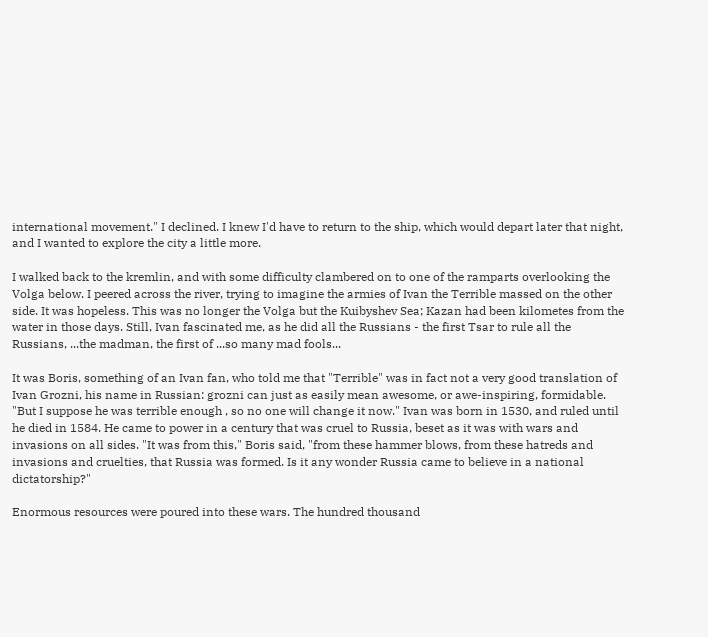international movement." I declined. I knew I'd have to return to the ship, which would depart later that night, and I wanted to explore the city a little more.

I walked back to the kremlin, and with some difficulty clambered on to one of the ramparts overlooking the Volga below. I peered across the river, trying to imagine the armies of Ivan the Terrible massed on the other side. It was hopeless. This was no longer the Volga but the Kuibyshev Sea; Kazan had been kilometes from the water in those days. Still, Ivan fascinated me, as he did all the Russians - the first Tsar to rule all the Russians, ...the madman, the first of ...so many mad fools...

It was Boris, something of an Ivan fan, who told me that "Terrible" was in fact not a very good translation of Ivan Grozni, his name in Russian: grozni can just as easily mean awesome, or awe-inspiring, formidable. "But I suppose he was terrible enough , so no one will change it now." Ivan was born in 1530, and ruled until he died in 1584. He came to power in a century that was cruel to Russia, beset as it was with wars and invasions on all sides. "It was from this," Boris said, "from these hammer blows, from these hatreds and invasions and cruelties, that Russia was formed. Is it any wonder Russia came to believe in a national dictatorship?"

Enormous resources were poured into these wars. The hundred thousand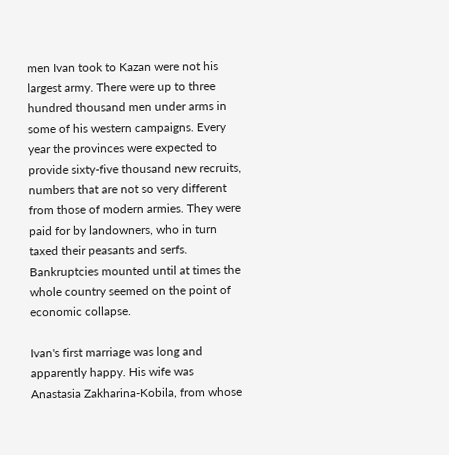men Ivan took to Kazan were not his largest army. There were up to three hundred thousand men under arms in some of his western campaigns. Every year the provinces were expected to provide sixty-five thousand new recruits, numbers that are not so very different from those of modern armies. They were paid for by landowners, who in turn taxed their peasants and serfs. Bankruptcies mounted until at times the whole country seemed on the point of economic collapse.

Ivan's first marriage was long and apparently happy. His wife was Anastasia Zakharina-Kobila, from whose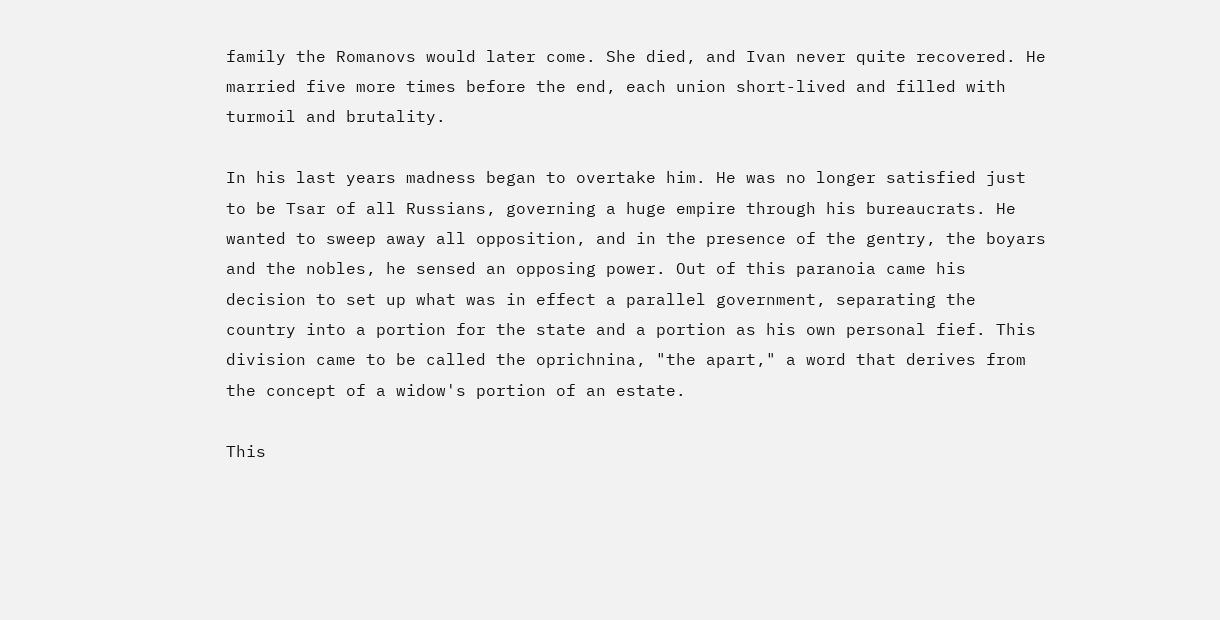family the Romanovs would later come. She died, and Ivan never quite recovered. He married five more times before the end, each union short-lived and filled with turmoil and brutality.

In his last years madness began to overtake him. He was no longer satisfied just to be Tsar of all Russians, governing a huge empire through his bureaucrats. He wanted to sweep away all opposition, and in the presence of the gentry, the boyars and the nobles, he sensed an opposing power. Out of this paranoia came his decision to set up what was in effect a parallel government, separating the country into a portion for the state and a portion as his own personal fief. This division came to be called the oprichnina, "the apart," a word that derives from the concept of a widow's portion of an estate.

This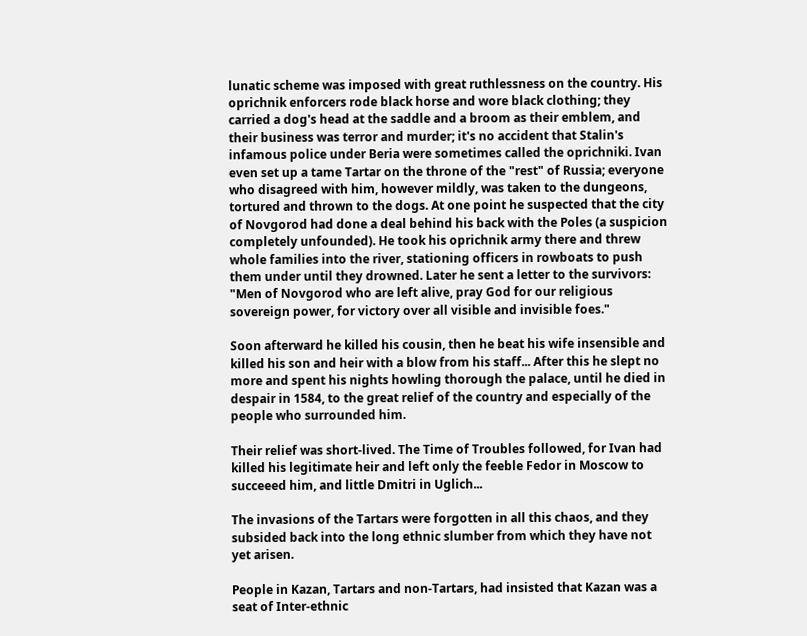lunatic scheme was imposed with great ruthlessness on the country. His oprichnik enforcers rode black horse and wore black clothing; they carried a dog's head at the saddle and a broom as their emblem, and their business was terror and murder; it's no accident that Stalin's infamous police under Beria were sometimes called the oprichniki. Ivan even set up a tame Tartar on the throne of the "rest" of Russia; everyone who disagreed with him, however mildly, was taken to the dungeons, tortured and thrown to the dogs. At one point he suspected that the city of Novgorod had done a deal behind his back with the Poles (a suspicion completely unfounded). He took his oprichnik army there and threw whole families into the river, stationing officers in rowboats to push them under until they drowned. Later he sent a letter to the survivors: "Men of Novgorod who are left alive, pray God for our religious sovereign power, for victory over all visible and invisible foes."

Soon afterward he killed his cousin, then he beat his wife insensible and killed his son and heir with a blow from his staff... After this he slept no more and spent his nights howling thorough the palace, until he died in despair in 1584, to the great relief of the country and especially of the people who surrounded him.

Their relief was short-lived. The Time of Troubles followed, for Ivan had killed his legitimate heir and left only the feeble Fedor in Moscow to succeeed him, and little Dmitri in Uglich...

The invasions of the Tartars were forgotten in all this chaos, and they subsided back into the long ethnic slumber from which they have not yet arisen.

People in Kazan, Tartars and non-Tartars, had insisted that Kazan was a seat of Inter-ethnic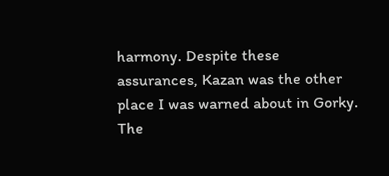harmony. Despite these assurances, Kazan was the other place I was warned about in Gorky. The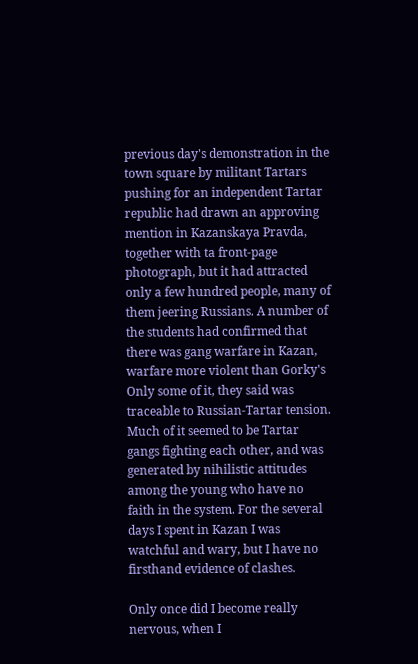previous day's demonstration in the town square by militant Tartars pushing for an independent Tartar republic had drawn an approving mention in Kazanskaya Pravda, together with ta front-page photograph, but it had attracted only a few hundred people, many of them jeering Russians. A number of the students had confirmed that there was gang warfare in Kazan, warfare more violent than Gorky's Only some of it, they said was traceable to Russian-Tartar tension. Much of it seemed to be Tartar gangs fighting each other, and was generated by nihilistic attitudes among the young who have no faith in the system. For the several days I spent in Kazan I was watchful and wary, but I have no firsthand evidence of clashes.

Only once did I become really nervous, when I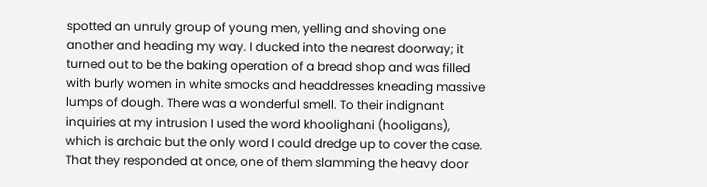spotted an unruly group of young men, yelling and shoving one another and heading my way. I ducked into the nearest doorway; it turned out to be the baking operation of a bread shop and was filled with burly women in white smocks and headdresses kneading massive lumps of dough. There was a wonderful smell. To their indignant inquiries at my intrusion I used the word khoolighani (hooligans), which is archaic but the only word I could dredge up to cover the case. That they responded at once, one of them slamming the heavy door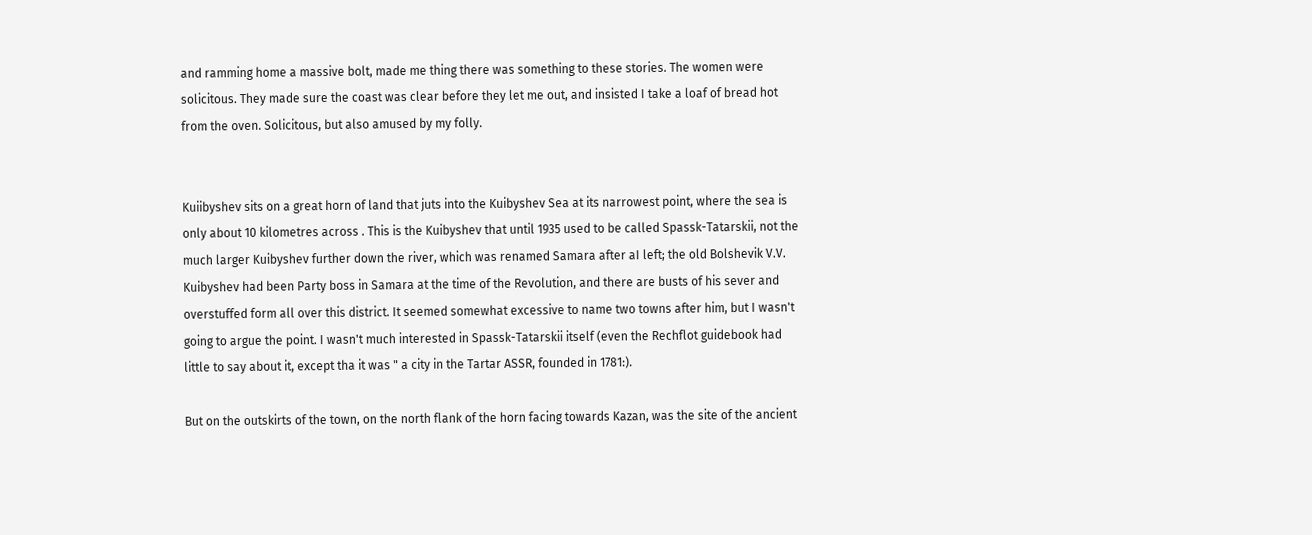and ramming home a massive bolt, made me thing there was something to these stories. The women were solicitous. They made sure the coast was clear before they let me out, and insisted I take a loaf of bread hot from the oven. Solicitous, but also amused by my folly.


Kuiibyshev sits on a great horn of land that juts into the Kuibyshev Sea at its narrowest point, where the sea is only about 10 kilometres across . This is the Kuibyshev that until 1935 used to be called Spassk-Tatarskii, not the much larger Kuibyshev further down the river, which was renamed Samara after aI left; the old Bolshevik V.V. Kuibyshev had been Party boss in Samara at the time of the Revolution, and there are busts of his sever and overstuffed form all over this district. It seemed somewhat excessive to name two towns after him, but I wasn't going to argue the point. I wasn't much interested in Spassk-Tatarskii itself (even the Rechflot guidebook had little to say about it, except tha it was " a city in the Tartar ASSR, founded in 1781:).

But on the outskirts of the town, on the north flank of the horn facing towards Kazan, was the site of the ancient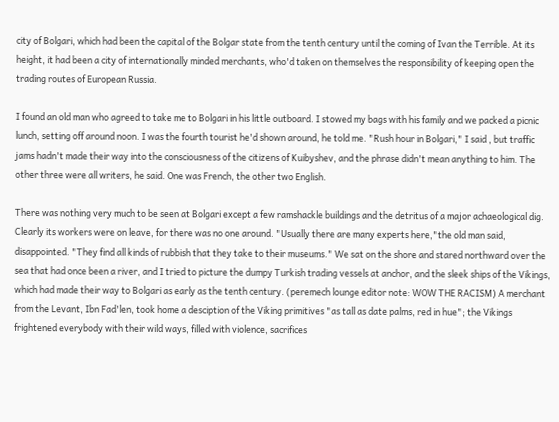city of Bolgari, which had been the capital of the Bolgar state from the tenth century until the coming of Ivan the Terrible. At its height, it had been a city of internationally minded merchants, who'd taken on themselves the responsibility of keeping open the trading routes of European Russia.

I found an old man who agreed to take me to Bolgari in his little outboard. I stowed my bags with his family and we packed a picnic lunch, setting off around noon. I was the fourth tourist he'd shown around, he told me. "Rush hour in Bolgari," I said , but traffic jams hadn't made their way into the consciousness of the citizens of Kuibyshev, and the phrase didn't mean anything to him. The other three were all writers, he said. One was French, the other two English.

There was nothing very much to be seen at Bolgari except a few ramshackle buildings and the detritus of a major achaeological dig. Clearly its workers were on leave, for there was no one around. "Usually there are many experts here,"the old man said, disappointed. "They find all kinds of rubbish that they take to their museums." We sat on the shore and stared northward over the sea that had once been a river, and I tried to picture the dumpy Turkish trading vessels at anchor, and the sleek ships of the Vikings, which had made their way to Bolgari as early as the tenth century. (peremech lounge editor note: WOW THE RACISM) A merchant from the Levant, Ibn Fad'len, took home a desciption of the Viking primitives "as tall as date palms, red in hue"; the Vikings frightened everybody with their wild ways, filled with violence, sacrifices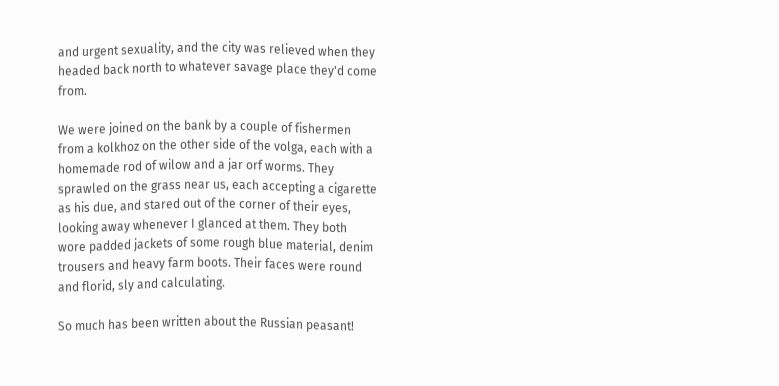and urgent sexuality, and the city was relieved when they headed back north to whatever savage place they'd come from.

We were joined on the bank by a couple of fishermen from a kolkhoz on the other side of the volga, each with a homemade rod of wilow and a jar orf worms. They sprawled on the grass near us, each accepting a cigarette as his due, and stared out of the corner of their eyes, looking away whenever I glanced at them. They both wore padded jackets of some rough blue material, denim trousers and heavy farm boots. Their faces were round and florid, sly and calculating.

So much has been written about the Russian peasant!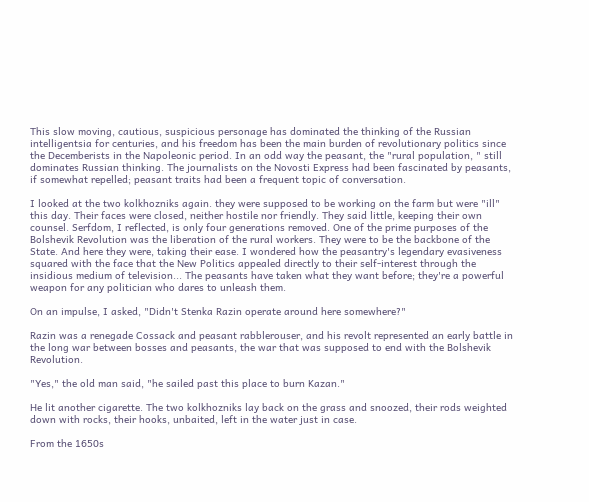This slow moving, cautious, suspicious personage has dominated the thinking of the Russian intelligentsia for centuries, and his freedom has been the main burden of revolutionary politics since the Decemberists in the Napoleonic period. In an odd way the peasant, the "rural population, " still dominates Russian thinking. The journalists on the Novosti Express had been fascinated by peasants, if somewhat repelled; peasant traits had been a frequent topic of conversation.

I looked at the two kolkhozniks again. they were supposed to be working on the farm but were "ill" this day. Their faces were closed, neither hostile nor friendly. They said little, keeping their own counsel. Serfdom, I reflected, is only four generations removed. One of the prime purposes of the Bolshevik Revolution was the liberation of the rural workers. They were to be the backbone of the State. And here they were, taking their ease. I wondered how the peasantry's legendary evasiveness squared with the face that the New Politics appealed directly to their self-interest through the insidious medium of television... The peasants have taken what they want before; they're a powerful weapon for any politician who dares to unleash them.

On an impulse, I asked, "Didn't Stenka Razin operate around here somewhere?"

Razin was a renegade Cossack and peasant rabblerouser, and his revolt represented an early battle in the long war between bosses and peasants, the war that was supposed to end with the Bolshevik Revolution.

"Yes," the old man said, "he sailed past this place to burn Kazan."

He lit another cigarette. The two kolkhozniks lay back on the grass and snoozed, their rods weighted down with rocks, their hooks, unbaited, left in the water just in case.

From the 1650s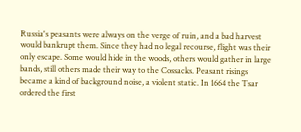Russia's peasants were always on the verge of ruin, and a bad harvest would bankrupt them. Since they had no legal recourse, flight was their only escape. Some would hide in the woods, others would gather in large bands, still others made their way to the Cossacks. Peasant risings became a kind of background noise, a violent static. In 1664 the Tsar ordered the first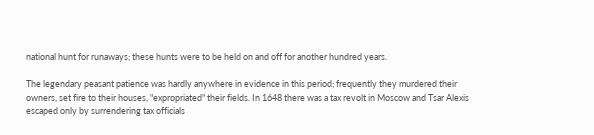national hunt for runaways; these hunts were to be held on and off for another hundred years.

The legendary peasant patience was hardly anywhere in evidence in this period; frequently they murdered their owners, set fire to their houses, "expropriated" their fields. In 1648 there was a tax revolt in Moscow and Tsar Alexis escaped only by surrendering tax officials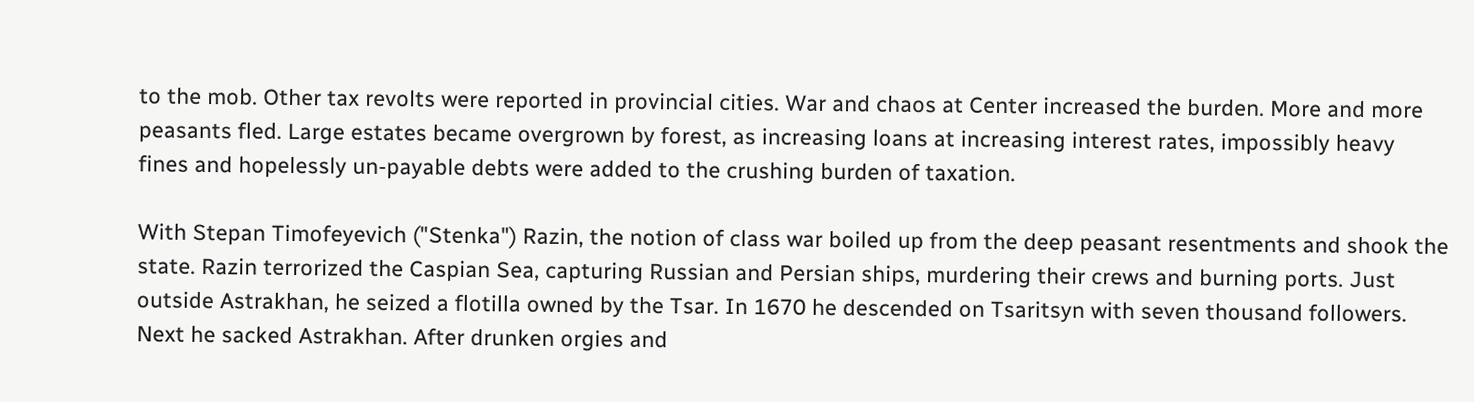to the mob. Other tax revolts were reported in provincial cities. War and chaos at Center increased the burden. More and more peasants fled. Large estates became overgrown by forest, as increasing loans at increasing interest rates, impossibly heavy fines and hopelessly un-payable debts were added to the crushing burden of taxation.

With Stepan Timofeyevich ("Stenka") Razin, the notion of class war boiled up from the deep peasant resentments and shook the state. Razin terrorized the Caspian Sea, capturing Russian and Persian ships, murdering their crews and burning ports. Just outside Astrakhan, he seized a flotilla owned by the Tsar. In 1670 he descended on Tsaritsyn with seven thousand followers. Next he sacked Astrakhan. After drunken orgies and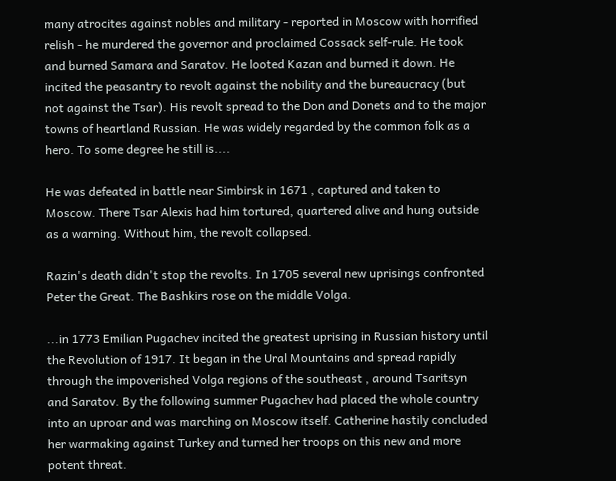many atrocites against nobles and military - reported in Moscow with horrified relish - he murdered the governor and proclaimed Cossack self-rule. He took and burned Samara and Saratov. He looted Kazan and burned it down. He incited the peasantry to revolt against the nobility and the bureaucracy (but not against the Tsar). His revolt spread to the Don and Donets and to the major towns of heartland Russian. He was widely regarded by the common folk as a hero. To some degree he still is....

He was defeated in battle near Simbirsk in 1671 , captured and taken to Moscow. There Tsar Alexis had him tortured, quartered alive and hung outside as a warning. Without him, the revolt collapsed.

Razin's death didn't stop the revolts. In 1705 several new uprisings confronted Peter the Great. The Bashkirs rose on the middle Volga.

...in 1773 Emilian Pugachev incited the greatest uprising in Russian history until the Revolution of 1917. It began in the Ural Mountains and spread rapidly through the impoverished Volga regions of the southeast , around Tsaritsyn and Saratov. By the following summer Pugachev had placed the whole country into an uproar and was marching on Moscow itself. Catherine hastily concluded her warmaking against Turkey and turned her troops on this new and more potent threat.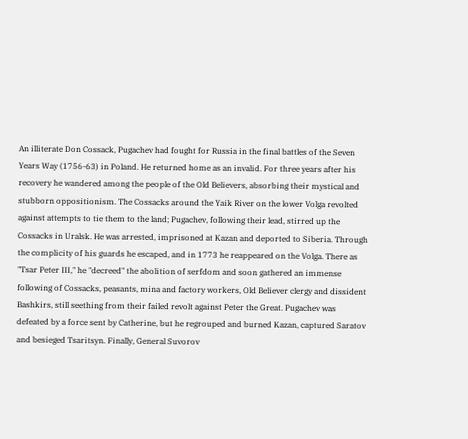An illiterate Don Cossack, Pugachev had fought for Russia in the final battles of the Seven Years Way (1756-63) in Poland. He returned home as an invalid. For three years after his recovery he wandered among the people of the Old Believers, absorbing their mystical and stubborn oppositionism. The Cossacks around the Yaik River on the lower Volga revolted against attempts to tie them to the land; Pugachev, following their lead, stirred up the Cossacks in Uralsk. He was arrested, imprisoned at Kazan and deported to Siberia. Through the complicity of his guards he escaped, and in 1773 he reappeared on the Volga. There as "Tsar Peter III," he "decreed" the abolition of serfdom and soon gathered an immense following of Cossacks, peasants, mina and factory workers, Old Believer clergy and dissident Bashkirs, still seething from their failed revolt against Peter the Great. Pugachev was defeated by a force sent by Catherine, but he regrouped and burned Kazan, captured Saratov and besieged Tsaritsyn. Finally, General Suvorov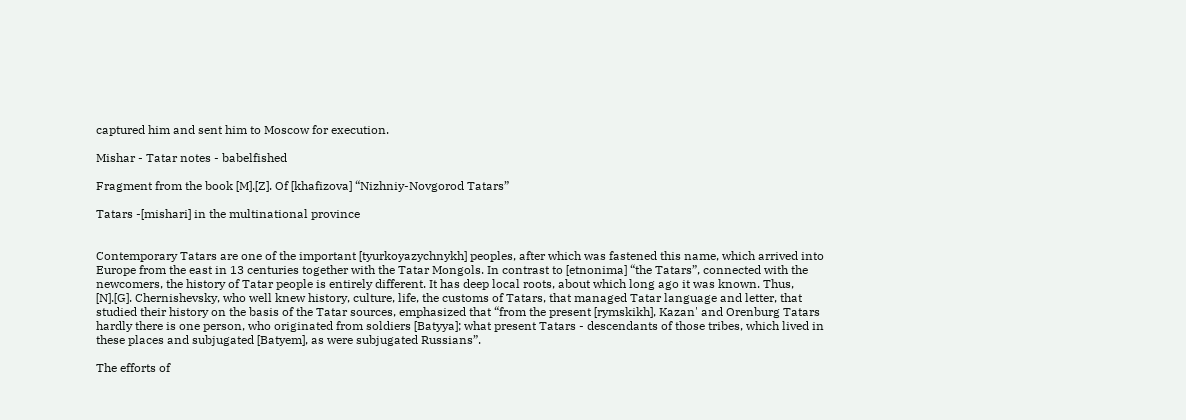captured him and sent him to Moscow for execution.

Mishar - Tatar notes - babelfished

Fragment from the book [M].[Z]. Of [khafizova] “Nizhniy-Novgorod Tatars”

Tatars -[mishari] in the multinational province


Contemporary Tatars are one of the important [tyurkoyazychnykh] peoples, after which was fastened this name, which arrived into Europe from the east in 13 centuries together with the Tatar Mongols. In contrast to [etnonima] “the Tatars”, connected with the newcomers, the history of Tatar people is entirely different. It has deep local roots, about which long ago it was known. Thus, [N].[G]. Chernishevsky, who well knew history, culture, life, the customs of Tatars, that managed Tatar language and letter, that studied their history on the basis of the Tatar sources, emphasized that “from the present [rymskikh], Kazan' and Orenburg Tatars hardly there is one person, who originated from soldiers [Batyya]; what present Tatars - descendants of those tribes, which lived in these places and subjugated [Batyem], as were subjugated Russians”.

The efforts of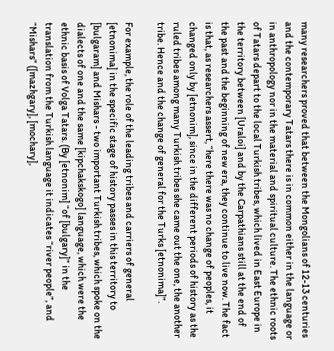many researchers proved that between the Mongolians of 12-13 centuries and the contemporary Tatars there is in common either in the language or in anthropology nor in the material and spiritual culture. The ethnic roots of Tatars depart to the local Turkish tribes, which lived in East Europe in the territory between [Uraloi] and by the Carpathians still at the end of the past and the beginning of new era, they continue to live now. The fact is that, as researchers assert, “here there was no change of peoples, it changed only by [etnonim], since in the different periods of history as the ruled tribes among many Turkish tribes she came out the one, the another tribe. Hence and the change of general for the Turks [etnonima]”.

For example, the role of the leading tribes and carriers of general [etnonima] in the specific stage of history passes in this territory to [bulgaram] and Mishars - two important Turkish tribes, which spoke on the dialects of one and the same [kipchakskogo] language, which were the ethnic basis of Volga Tatars. (By [etnonim] “of [bulgary]” in the translation from the Turkish language it indicates “river people”, and “Mishars” ([mazhgary], [mochary],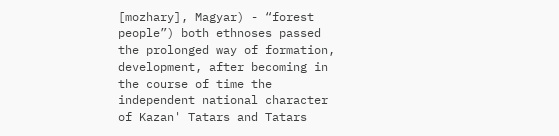[mozhary], Magyar) - “forest people”) both ethnoses passed the prolonged way of formation, development, after becoming in the course of time the independent national character of Kazan' Tatars and Tatars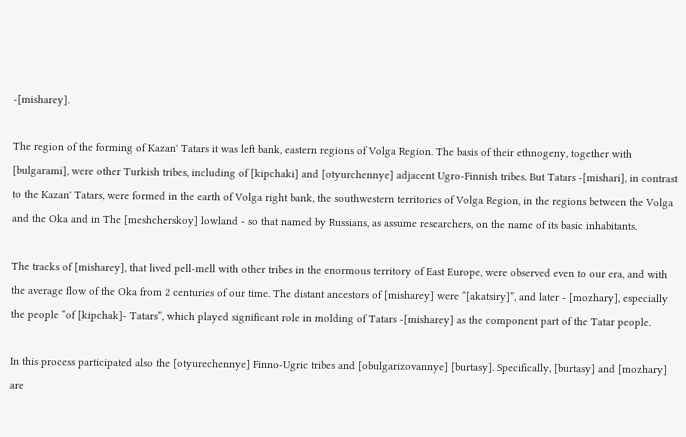-[misharey].

The region of the forming of Kazan' Tatars it was left bank, eastern regions of Volga Region. The basis of their ethnogeny, together with [bulgarami], were other Turkish tribes, including of [kipchaki] and [otyurchennye] adjacent Ugro-Finnish tribes. But Tatars -[mishari], in contrast to the Kazan' Tatars, were formed in the earth of Volga right bank, the southwestern territories of Volga Region, in the regions between the Volga and the Oka and in The [meshcherskoy] lowland - so that named by Russians, as assume researchers, on the name of its basic inhabitants.

The tracks of [misharey], that lived pell-mell with other tribes in the enormous territory of East Europe, were observed even to our era, and with the average flow of the Oka from 2 centuries of our time. The distant ancestors of [misharey] were “[akatsiry]”, and later - [mozhary], especially the people “of [kipchak]- Tatars”, which played significant role in molding of Tatars -[misharey] as the component part of the Tatar people.

In this process participated also the [otyurechennye] Finno-Ugric tribes and [obulgarizovannye] [burtasy]. Specifically, [burtasy] and [mozhary] are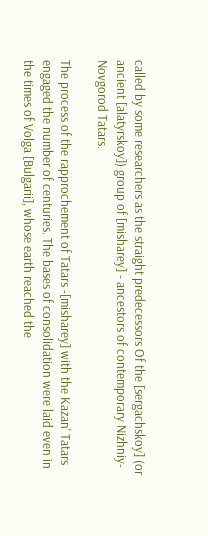called by some researchers as the straight predecessors Of the [sergachskoy] (or ancient [alatyrskoy]) group of [misharey] - ancestors of contemporary Nizhniy-Novgorod Tatars.

The process of the rapprochement of Tatars -[misharey] with the Kazan' Tatars engaged the number of centuries. The bases of consolidation were laid even in the times of Volga [Bulgarii], whose earth reached the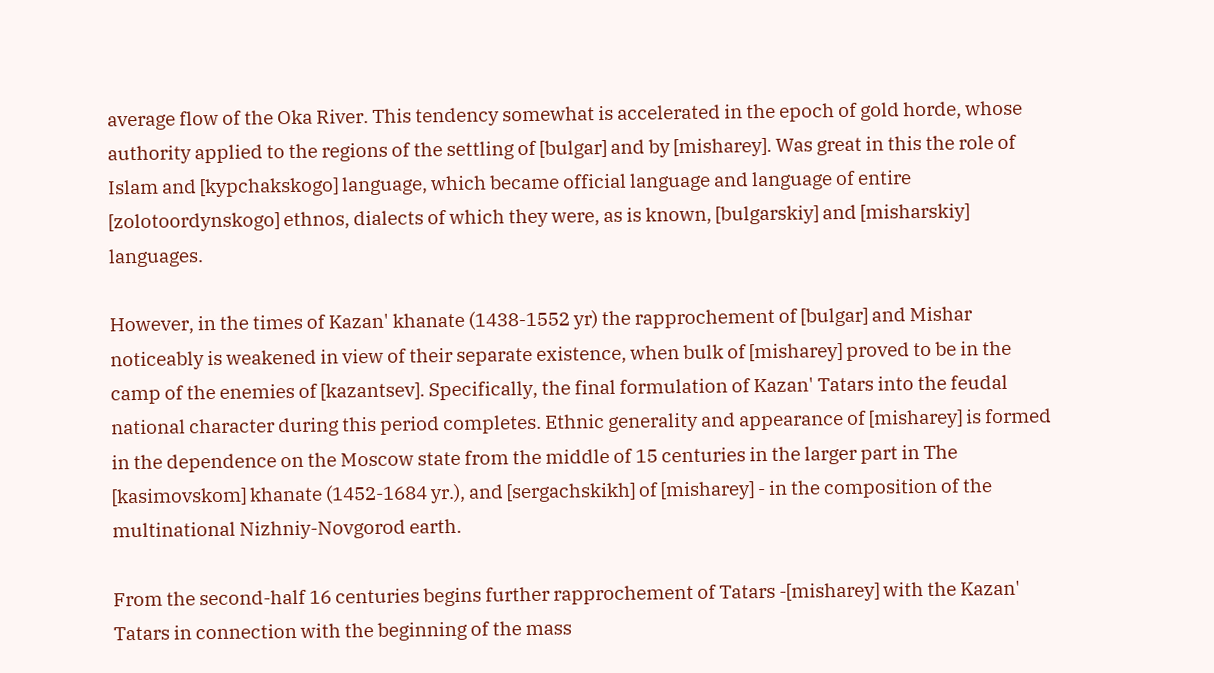average flow of the Oka River. This tendency somewhat is accelerated in the epoch of gold horde, whose authority applied to the regions of the settling of [bulgar] and by [misharey]. Was great in this the role of Islam and [kypchakskogo] language, which became official language and language of entire [zolotoordynskogo] ethnos, dialects of which they were, as is known, [bulgarskiy] and [misharskiy] languages.

However, in the times of Kazan' khanate (1438-1552 yr) the rapprochement of [bulgar] and Mishar noticeably is weakened in view of their separate existence, when bulk of [misharey] proved to be in the camp of the enemies of [kazantsev]. Specifically, the final formulation of Kazan' Tatars into the feudal national character during this period completes. Ethnic generality and appearance of [misharey] is formed in the dependence on the Moscow state from the middle of 15 centuries in the larger part in The [kasimovskom] khanate (1452-1684 yr.), and [sergachskikh] of [misharey] - in the composition of the multinational Nizhniy-Novgorod earth.

From the second-half 16 centuries begins further rapprochement of Tatars -[misharey] with the Kazan' Tatars in connection with the beginning of the mass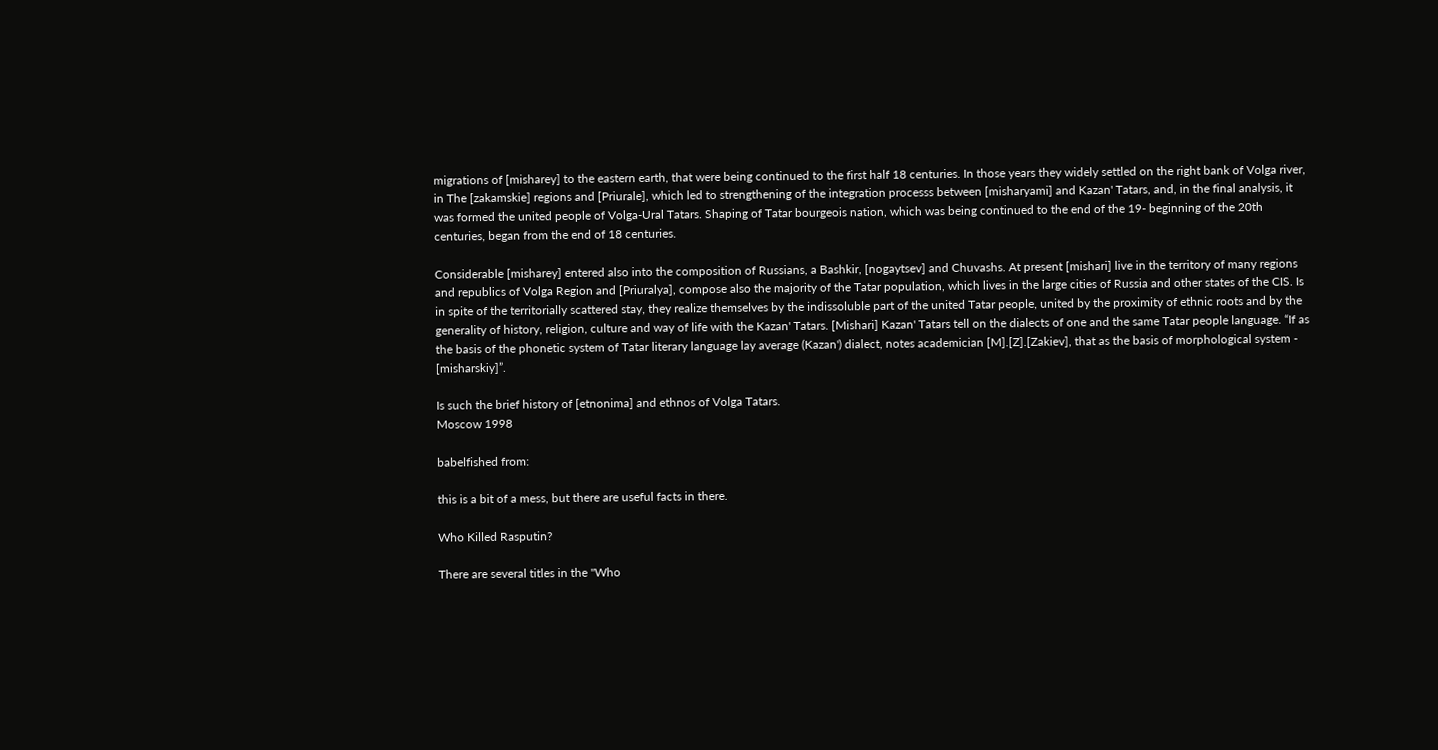migrations of [misharey] to the eastern earth, that were being continued to the first half 18 centuries. In those years they widely settled on the right bank of Volga river, in The [zakamskie] regions and [Priurale], which led to strengthening of the integration processs between [misharyami] and Kazan' Tatars, and, in the final analysis, it was formed the united people of Volga-Ural Tatars. Shaping of Tatar bourgeois nation, which was being continued to the end of the 19- beginning of the 20th centuries, began from the end of 18 centuries.

Considerable [misharey] entered also into the composition of Russians, a Bashkir, [nogaytsev] and Chuvashs. At present [mishari] live in the territory of many regions and republics of Volga Region and [Priuralya], compose also the majority of the Tatar population, which lives in the large cities of Russia and other states of the CIS. Is in spite of the territorially scattered stay, they realize themselves by the indissoluble part of the united Tatar people, united by the proximity of ethnic roots and by the generality of history, religion, culture and way of life with the Kazan' Tatars. [Mishari] Kazan' Tatars tell on the dialects of one and the same Tatar people language. “If as the basis of the phonetic system of Tatar literary language lay average (Kazan') dialect, notes academician [M].[Z].[Zakiev], that as the basis of morphological system - [misharskiy]”.

Is such the brief history of [etnonima] and ethnos of Volga Tatars.
Moscow 1998

babelfished from:

this is a bit of a mess, but there are useful facts in there.

Who Killed Rasputin?

There are several titles in the "Who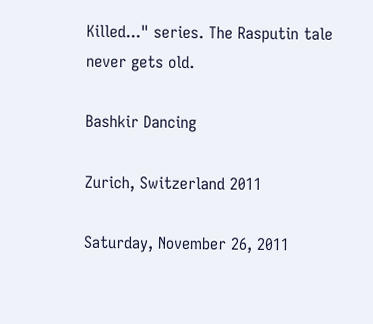Killed..." series. The Rasputin tale never gets old.

Bashkir Dancing

Zurich, Switzerland 2011

Saturday, November 26, 2011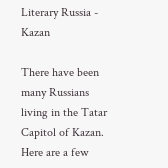Literary Russia - Kazan

There have been many Russians living in the Tatar Capitol of Kazan. Here are a few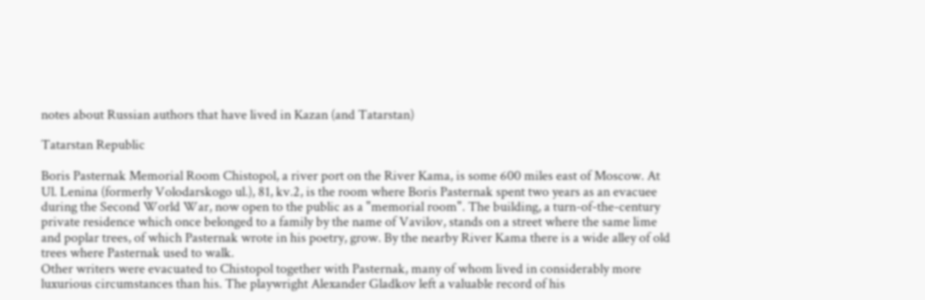notes about Russian authors that have lived in Kazan (and Tatarstan)

Tatarstan Republic

Boris Pasternak Memorial Room Chistopol, a river port on the River Kama, is some 600 miles east of Moscow. At Ul. Lenina (formerly Volodarskogo ul.), 81, kv.2, is the room where Boris Pasternak spent two years as an evacuee during the Second World War, now open to the public as a "memorial room". The building, a turn-of-the-century private residence which once belonged to a family by the name of Vavilov, stands on a street where the same lime and poplar trees, of which Pasternak wrote in his poetry, grow. By the nearby River Kama there is a wide alley of old trees where Pasternak used to walk.
Other writers were evacuated to Chistopol together with Pasternak, many of whom lived in considerably more luxurious circumstances than his. The playwright Alexander Gladkov left a valuable record of his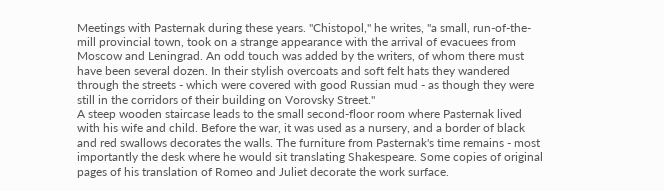Meetings with Pasternak during these years. "Chistopol," he writes, "a small, run-of-the-mill provincial town, took on a strange appearance with the arrival of evacuees from Moscow and Leningrad. An odd touch was added by the writers, of whom there must have been several dozen. In their stylish overcoats and soft felt hats they wandered through the streets - which were covered with good Russian mud - as though they were still in the corridors of their building on Vorovsky Street."
A steep wooden staircase leads to the small second-floor room where Pasternak lived with his wife and child. Before the war, it was used as a nursery, and a border of black and red swallows decorates the walls. The furniture from Pasternak's time remains - most importantly the desk where he would sit translating Shakespeare. Some copies of original pages of his translation of Romeo and Juliet decorate the work surface.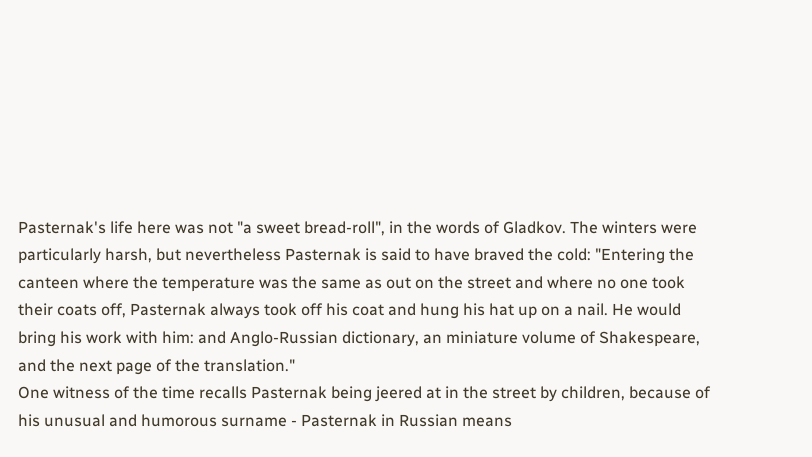Pasternak's life here was not "a sweet bread-roll", in the words of Gladkov. The winters were particularly harsh, but nevertheless Pasternak is said to have braved the cold: "Entering the canteen where the temperature was the same as out on the street and where no one took their coats off, Pasternak always took off his coat and hung his hat up on a nail. He would bring his work with him: and Anglo-Russian dictionary, an miniature volume of Shakespeare, and the next page of the translation."
One witness of the time recalls Pasternak being jeered at in the street by children, because of his unusual and humorous surname - Pasternak in Russian means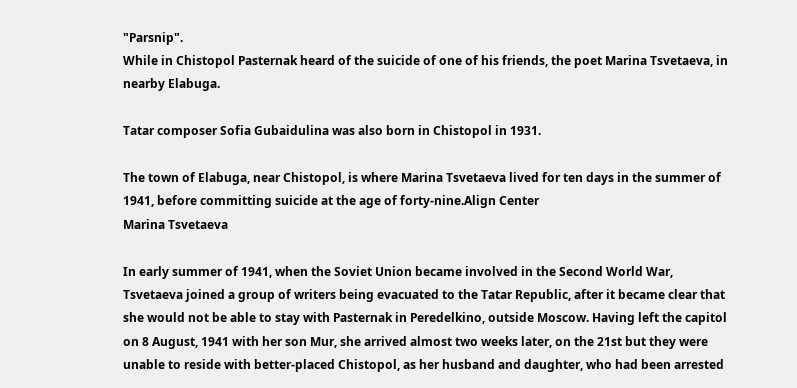"Parsnip".
While in Chistopol Pasternak heard of the suicide of one of his friends, the poet Marina Tsvetaeva, in nearby Elabuga.

Tatar composer Sofia Gubaidulina was also born in Chistopol in 1931.

The town of Elabuga, near Chistopol, is where Marina Tsvetaeva lived for ten days in the summer of 1941, before committing suicide at the age of forty-nine.Align Center
Marina Tsvetaeva

In early summer of 1941, when the Soviet Union became involved in the Second World War, Tsvetaeva joined a group of writers being evacuated to the Tatar Republic, after it became clear that she would not be able to stay with Pasternak in Peredelkino, outside Moscow. Having left the capitol on 8 August, 1941 with her son Mur, she arrived almost two weeks later, on the 21st but they were unable to reside with better-placed Chistopol, as her husband and daughter, who had been arrested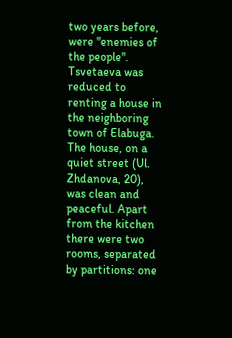two years before, were "enemies of the people". Tsvetaeva was reduced to renting a house in the neighboring town of Elabuga. The house, on a quiet street (Ul. Zhdanova, 20), was clean and peaceful. Apart from the kitchen there were two rooms, separated by partitions: one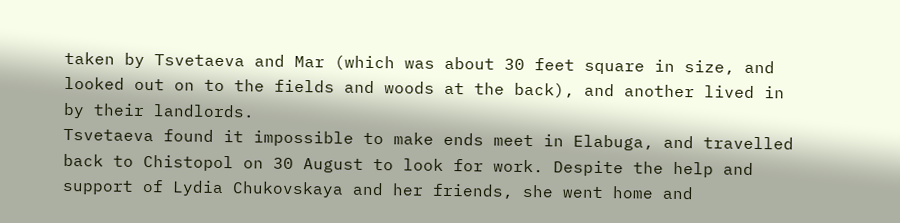taken by Tsvetaeva and Mar (which was about 30 feet square in size, and looked out on to the fields and woods at the back), and another lived in by their landlords.
Tsvetaeva found it impossible to make ends meet in Elabuga, and travelled back to Chistopol on 30 August to look for work. Despite the help and support of Lydia Chukovskaya and her friends, she went home and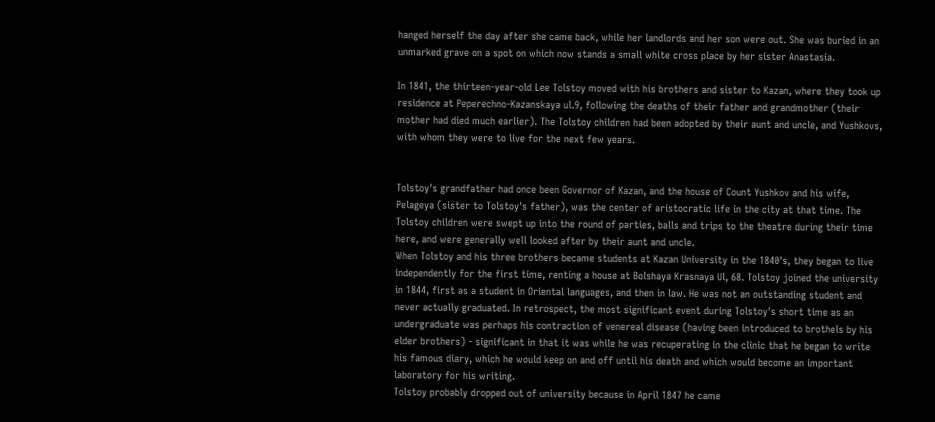hanged herself the day after she came back, while her landlords and her son were out. She was buried in an unmarked grave on a spot on which now stands a small white cross place by her sister Anastasia.

In 1841, the thirteen-year-old Lee Tolstoy moved with his brothers and sister to Kazan, where they took up residence at Peperechno-Kazanskaya ul.9, following the deaths of their father and grandmother (their mother had died much earlier). The Tolstoy children had been adopted by their aunt and uncle, and Yushkovs, with whom they were to live for the next few years.


Tolstoy's grandfather had once been Governor of Kazan, and the house of Count Yushkov and his wife, Pelageya (sister to Tolstoy's father), was the center of aristocratic life in the city at that time. The Tolstoy children were swept up into the round of parties, balls and trips to the theatre during their time here, and were generally well looked after by their aunt and uncle.
When Tolstoy and his three brothers became students at Kazan University in the 1840's, they began to live independently for the first time, renting a house at Bolshaya Krasnaya Ul, 68. Tolstoy joined the university in 1844, first as a student in Oriental languages, and then in law. He was not an outstanding student and never actually graduated. In retrospect, the most significant event during Tolstoy's short time as an undergraduate was perhaps his contraction of venereal disease (having been introduced to brothels by his elder brothers) - significant in that it was while he was recuperating in the clinic that he began to write his famous diary, which he would keep on and off until his death and which would become an important laboratory for his writing.
Tolstoy probably dropped out of university because in April 1847 he came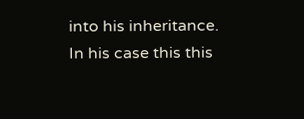into his inheritance. In his case this this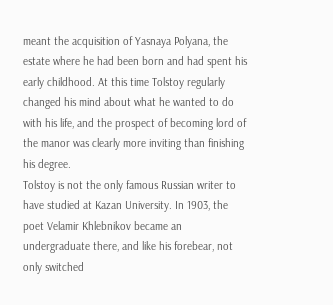meant the acquisition of Yasnaya Polyana, the estate where he had been born and had spent his early childhood. At this time Tolstoy regularly changed his mind about what he wanted to do with his life, and the prospect of becoming lord of the manor was clearly more inviting than finishing his degree.
Tolstoy is not the only famous Russian writer to have studied at Kazan University. In 1903, the poet Velamir Khlebnikov became an undergraduate there, and like his forebear, not only switched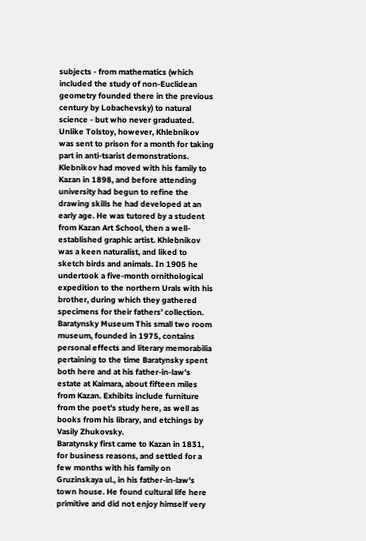subjects - from mathematics (which included the study of non-Euclidean geometry founded there in the previous century by Lobachevsky) to natural science - but who never graduated. Unlike Tolstoy, however, Khlebnikov was sent to prison for a month for taking part in anti-tsarist demonstrations.
Klebnikov had moved with his family to Kazan in 1898, and before attending university had begun to refine the drawing skills he had developed at an early age. He was tutored by a student from Kazan Art School, then a well-established graphic artist. Khlebnikov was a keen naturalist, and liked to sketch birds and animals. In 1905 he undertook a five-month ornithological expedition to the northern Urals with his brother, during which they gathered specimens for their fathers' collection.
Baratynsky Museum This small two room museum, founded in 1975, contains personal effects and literary memorabilia pertaining to the time Baratynsky spent both here and at his father-in-law's estate at Kaimara, about fifteen miles from Kazan. Exhibits include furniture from the poet's study here, as well as books from his library, and etchings by Vasily Zhukovsky.
Baratynsky first came to Kazan in 1831, for business reasons, and settled for a few months with his family on Gruzinskaya ul., in his father-in-law's town house. He found cultural life here primitive and did not enjoy himself very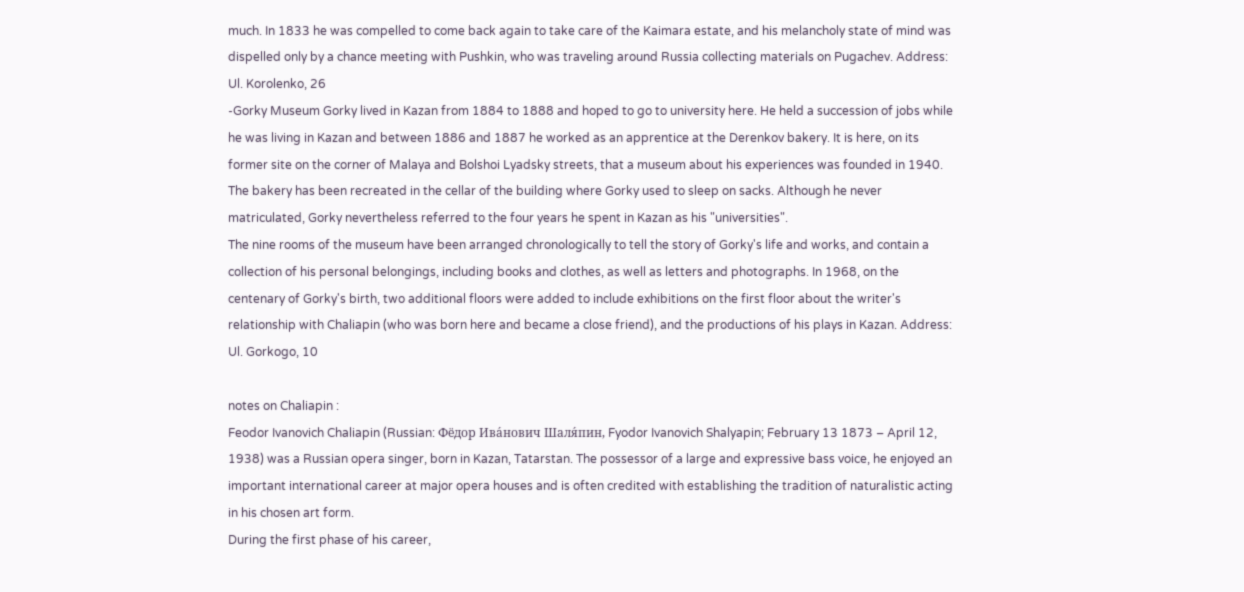much. In 1833 he was compelled to come back again to take care of the Kaimara estate, and his melancholy state of mind was dispelled only by a chance meeting with Pushkin, who was traveling around Russia collecting materials on Pugachev. Address: Ul. Korolenko, 26
-Gorky Museum Gorky lived in Kazan from 1884 to 1888 and hoped to go to university here. He held a succession of jobs while he was living in Kazan and between 1886 and 1887 he worked as an apprentice at the Derenkov bakery. It is here, on its former site on the corner of Malaya and Bolshoi Lyadsky streets, that a museum about his experiences was founded in 1940. The bakery has been recreated in the cellar of the building where Gorky used to sleep on sacks. Although he never matriculated, Gorky nevertheless referred to the four years he spent in Kazan as his "universities".
The nine rooms of the museum have been arranged chronologically to tell the story of Gorky's life and works, and contain a collection of his personal belongings, including books and clothes, as well as letters and photographs. In 1968, on the centenary of Gorky's birth, two additional floors were added to include exhibitions on the first floor about the writer's relationship with Chaliapin (who was born here and became a close friend), and the productions of his plays in Kazan. Address: Ul. Gorkogo, 10

notes on Chaliapin :
Feodor Ivanovich Chaliapin (Russian: Фёдор Ива́нович Шаля́пин, Fyodor Ivanovich Shalyapin; February 13 1873 – April 12, 1938) was a Russian opera singer, born in Kazan, Tatarstan. The possessor of a large and expressive bass voice, he enjoyed an important international career at major opera houses and is often credited with establishing the tradition of naturalistic acting in his chosen art form.
During the first phase of his career,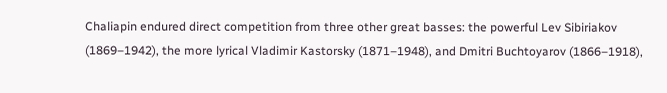Chaliapin endured direct competition from three other great basses: the powerful Lev Sibiriakov (1869–1942), the more lyrical Vladimir Kastorsky (1871–1948), and Dmitri Buchtoyarov (1866–1918),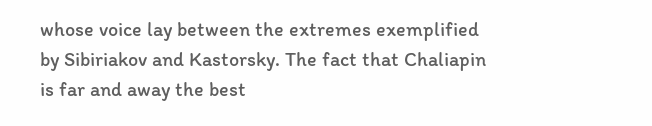whose voice lay between the extremes exemplified by Sibiriakov and Kastorsky. The fact that Chaliapin is far and away the best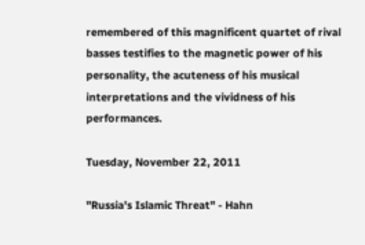remembered of this magnificent quartet of rival basses testifies to the magnetic power of his personality, the acuteness of his musical interpretations and the vividness of his performances.

Tuesday, November 22, 2011

"Russia's Islamic Threat" - Hahn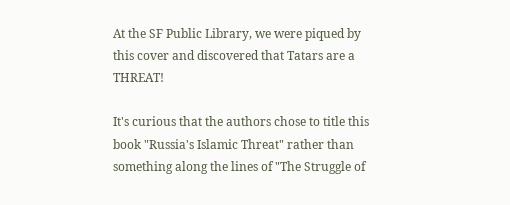At the SF Public Library, we were piqued by this cover and discovered that Tatars are a THREAT!

It's curious that the authors chose to title this book "Russia's Islamic Threat" rather than something along the lines of "The Struggle of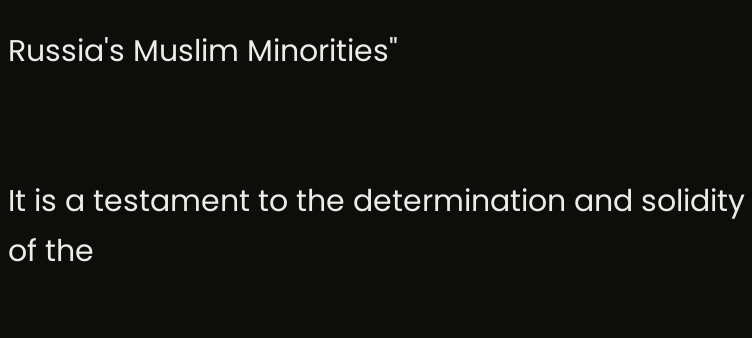Russia's Muslim Minorities"


It is a testament to the determination and solidity of the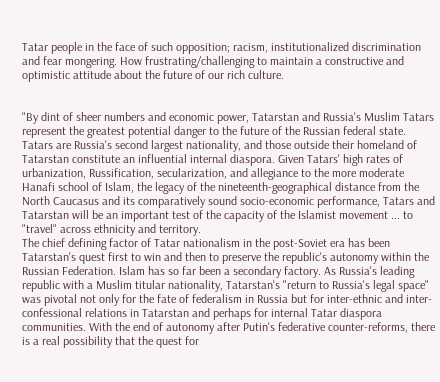Tatar people in the face of such opposition; racism, institutionalized discrimination and fear mongering. How frustrating/challenging to maintain a constructive and optimistic attitude about the future of our rich culture.


"By dint of sheer numbers and economic power, Tatarstan and Russia's Muslim Tatars represent the greatest potential danger to the future of the Russian federal state. Tatars are Russia's second largest nationality, and those outside their homeland of Tatarstan constitute an influential internal diaspora. Given Tatars' high rates of urbanization, Russification, secularization, and allegiance to the more moderate Hanafi school of Islam, the legacy of the nineteenth-geographical distance from the North Caucasus and its comparatively sound socio-economic performance, Tatars and Tatarstan will be an important test of the capacity of the Islamist movement ... to "travel" across ethnicity and territory.
The chief defining factor of Tatar nationalism in the post-Soviet era has been Tatarstan's quest first to win and then to preserve the republic's autonomy within the Russian Federation. Islam has so far been a secondary factory. As Russia's leading republic with a Muslim titular nationality, Tatarstan's "return to Russia's legal space" was pivotal not only for the fate of federalism in Russia but for inter-ethnic and inter-confessional relations in Tatarstan and perhaps for internal Tatar diaspora communities. With the end of autonomy after Putin's federative counter-reforms, there is a real possibility that the quest for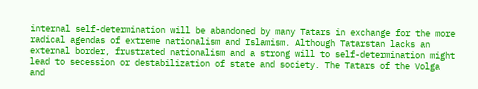internal self-determination will be abandoned by many Tatars in exchange for the more radical agendas of extreme nationalism and Islamism. Although Tatarstan lacks an external border, frustrated nationalism and a strong will to self-determination might lead to secession or destabilization of state and society. The Tatars of the Volga and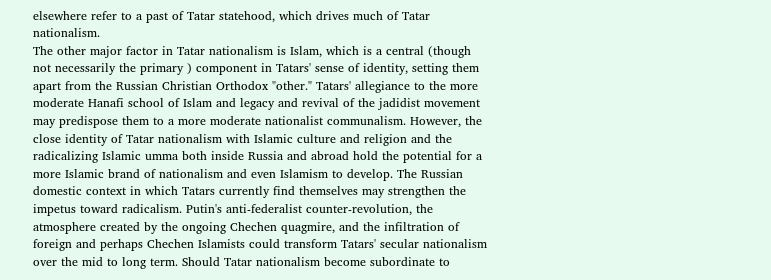elsewhere refer to a past of Tatar statehood, which drives much of Tatar nationalism.
The other major factor in Tatar nationalism is Islam, which is a central (though not necessarily the primary ) component in Tatars' sense of identity, setting them apart from the Russian Christian Orthodox "other." Tatars' allegiance to the more moderate Hanafi school of Islam and legacy and revival of the jadidist movement may predispose them to a more moderate nationalist communalism. However, the close identity of Tatar nationalism with Islamic culture and religion and the radicalizing Islamic umma both inside Russia and abroad hold the potential for a more Islamic brand of nationalism and even Islamism to develop. The Russian domestic context in which Tatars currently find themselves may strengthen the impetus toward radicalism. Putin's anti-federalist counter-revolution, the atmosphere created by the ongoing Chechen quagmire, and the infiltration of foreign and perhaps Chechen Islamists could transform Tatars' secular nationalism over the mid to long term. Should Tatar nationalism become subordinate to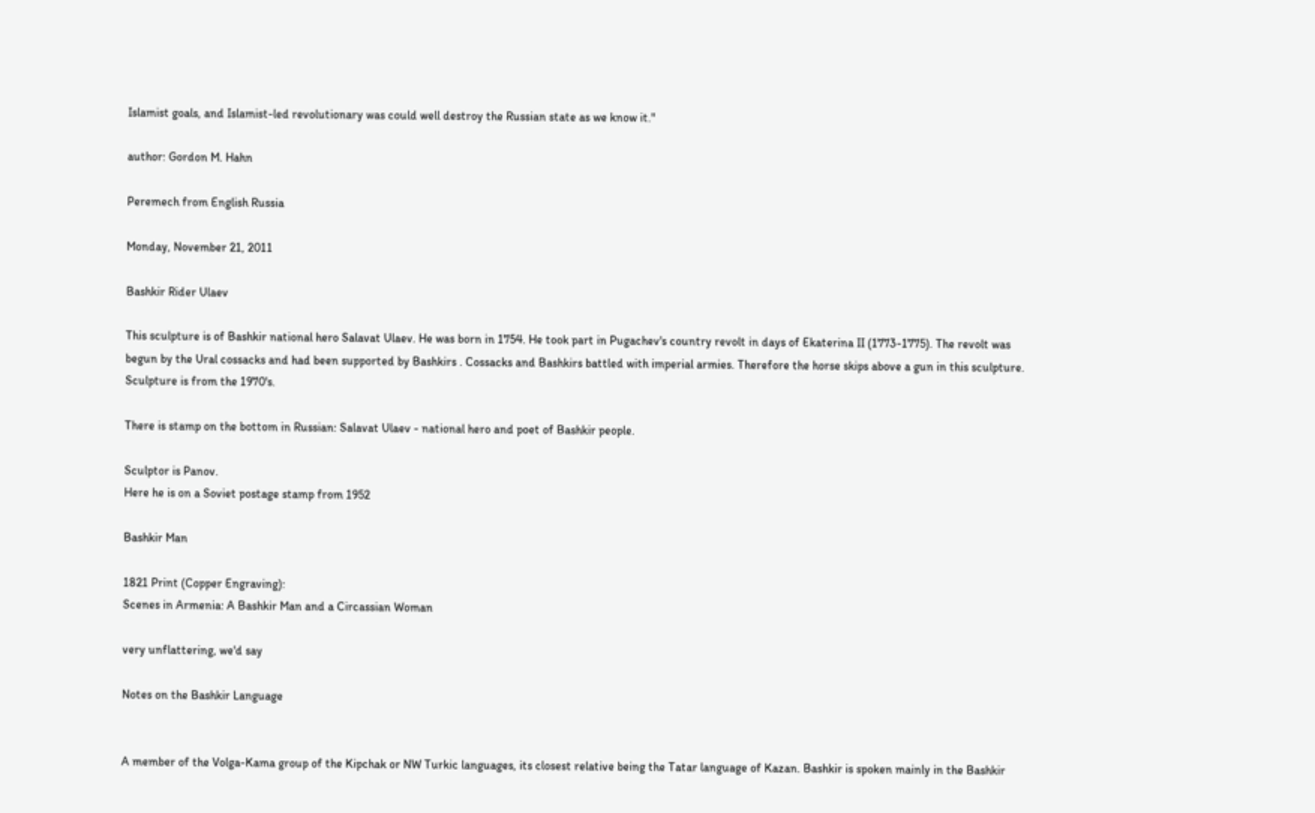Islamist goals, and Islamist-led revolutionary was could well destroy the Russian state as we know it."

author: Gordon M. Hahn

Peremech from English Russia

Monday, November 21, 2011

Bashkir Rider Ulaev

This sculpture is of Bashkir national hero Salavat Ulaev. He was born in 1754. He took part in Pugachev's country revolt in days of Ekaterina II (1773-1775). The revolt was begun by the Ural cossacks and had been supported by Bashkirs . Cossacks and Bashkirs battled with imperial armies. Therefore the horse skips above a gun in this sculpture. Sculpture is from the 1970's.

There is stamp on the bottom in Russian: Salavat Ulaev - national hero and poet of Bashkir people.

Sculptor is Panov.
Here he is on a Soviet postage stamp from 1952

Bashkir Man

1821 Print (Copper Engraving):
Scenes in Armenia: A Bashkir Man and a Circassian Woman

very unflattering, we'd say

Notes on the Bashkir Language


A member of the Volga-Kama group of the Kipchak or NW Turkic languages, its closest relative being the Tatar language of Kazan. Bashkir is spoken mainly in the Bashkir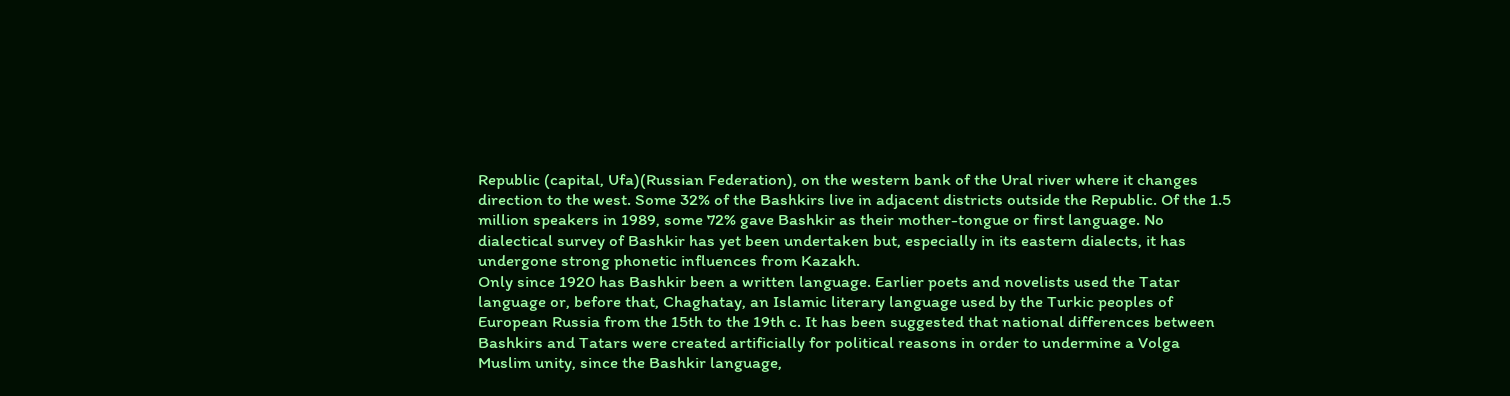Republic (capital, Ufa)(Russian Federation), on the western bank of the Ural river where it changes direction to the west. Some 32% of the Bashkirs live in adjacent districts outside the Republic. Of the 1.5 million speakers in 1989, some 72% gave Bashkir as their mother-tongue or first language. No dialectical survey of Bashkir has yet been undertaken but, especially in its eastern dialects, it has undergone strong phonetic influences from Kazakh.
Only since 1920 has Bashkir been a written language. Earlier poets and novelists used the Tatar language or, before that, Chaghatay, an Islamic literary language used by the Turkic peoples of European Russia from the 15th to the 19th c. It has been suggested that national differences between Bashkirs and Tatars were created artificially for political reasons in order to undermine a Volga Muslim unity, since the Bashkir language,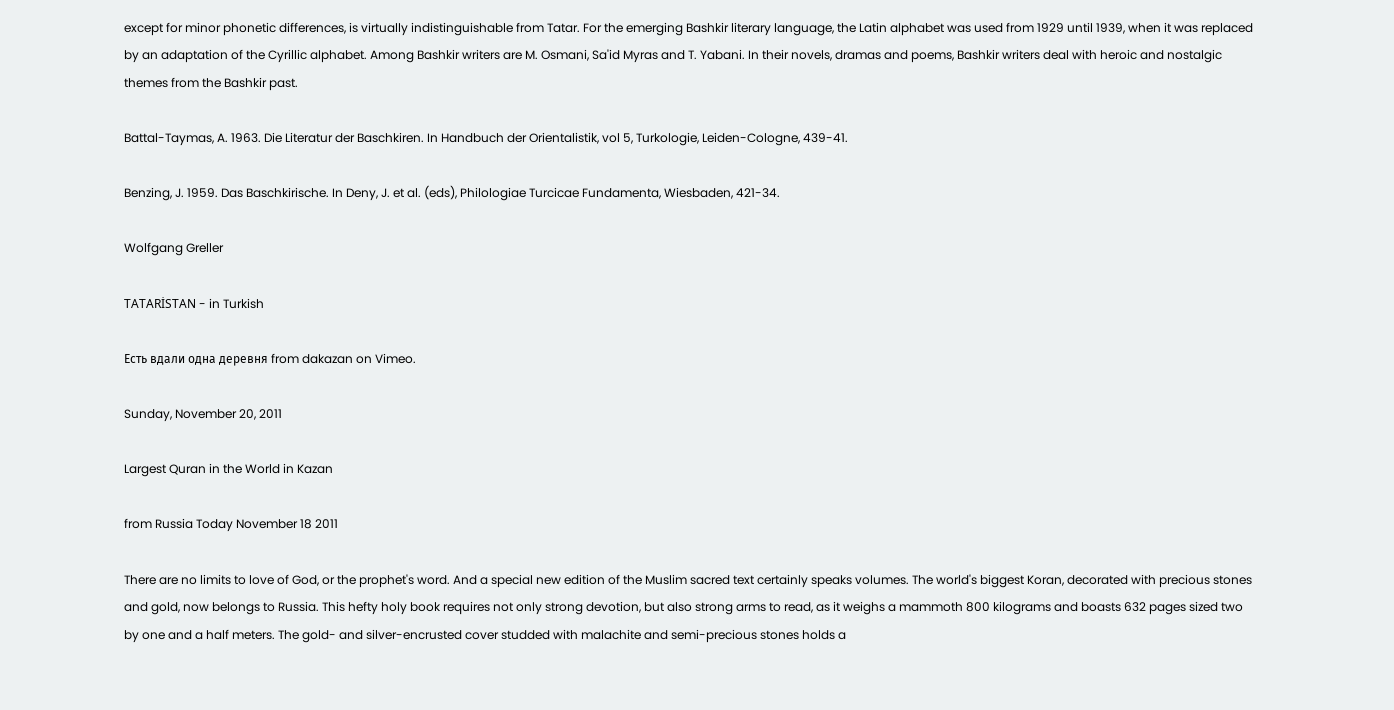except for minor phonetic differences, is virtually indistinguishable from Tatar. For the emerging Bashkir literary language, the Latin alphabet was used from 1929 until 1939, when it was replaced by an adaptation of the Cyrillic alphabet. Among Bashkir writers are M. Osmani, Sa'id Myras and T. Yabani. In their novels, dramas and poems, Bashkir writers deal with heroic and nostalgic themes from the Bashkir past.

Battal-Taymas, A. 1963. Die Literatur der Baschkiren. In Handbuch der Orientalistik, vol 5, Turkologie, Leiden-Cologne, 439-41.

Benzing, J. 1959. Das Baschkirische. In Deny, J. et al. (eds), Philologiae Turcicae Fundamenta, Wiesbaden, 421-34.

Wolfgang Greller

TATARİSTAN - in Turkish

Есть вдали одна деревня from dakazan on Vimeo.

Sunday, November 20, 2011

Largest Quran in the World in Kazan

from Russia Today November 18 2011

There are no limits to love of God, or the prophet's word. And a special new edition of the Muslim sacred text certainly speaks volumes. The world's biggest Koran, decorated with precious stones and gold, now belongs to Russia. This hefty holy book requires not only strong devotion, but also strong arms to read, as it weighs a mammoth 800 kilograms and boasts 632 pages sized two by one and a half meters. The gold- and silver-encrusted cover studded with malachite and semi-precious stones holds a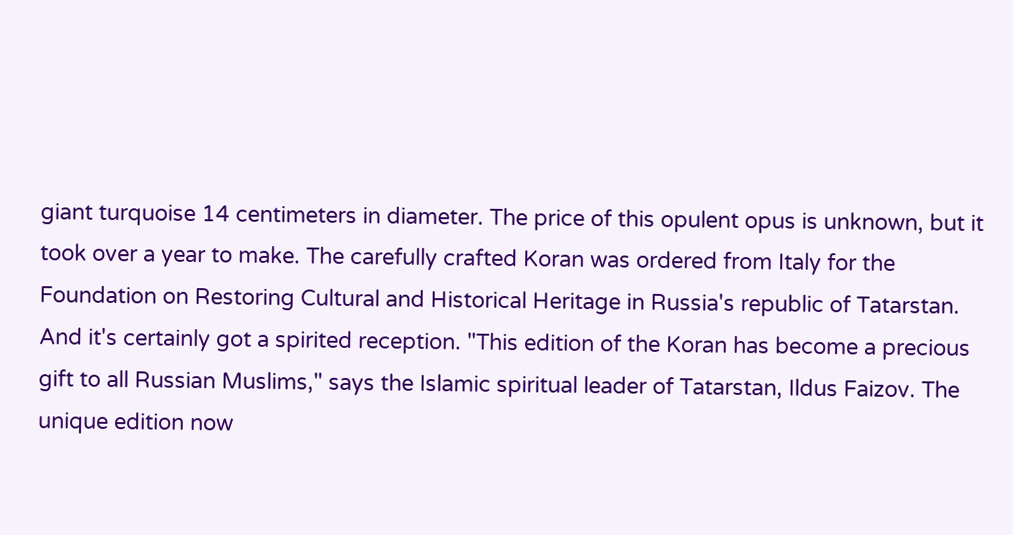giant turquoise 14 centimeters in diameter. The price of this opulent opus is unknown, but it took over a year to make. The carefully crafted Koran was ordered from Italy for the Foundation on Restoring Cultural and Historical Heritage in Russia's republic of Tatarstan. And it's certainly got a spirited reception. "This edition of the Koran has become a precious gift to all Russian Muslims," says the Islamic spiritual leader of Tatarstan, Ildus Faizov. The unique edition now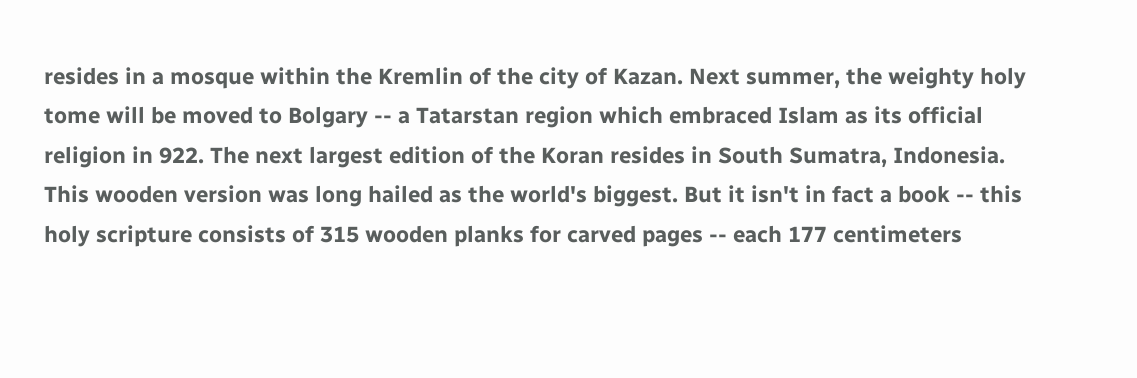resides in a mosque within the Kremlin of the city of Kazan. Next summer, the weighty holy tome will be moved to Bolgary -- a Tatarstan region which embraced Islam as its official religion in 922. The next largest edition of the Koran resides in South Sumatra, Indonesia. This wooden version was long hailed as the world's biggest. But it isn't in fact a book -- this holy scripture consists of 315 wooden planks for carved pages -- each 177 centimeters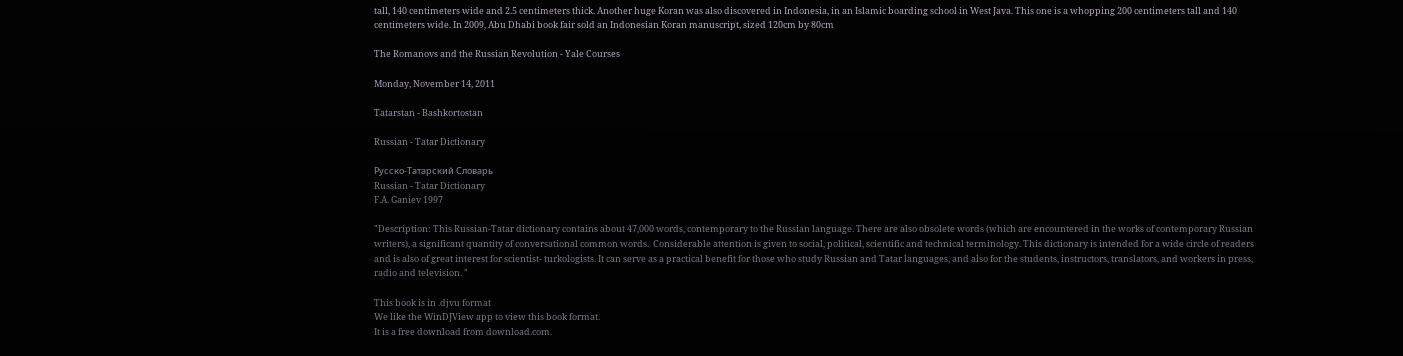tall, 140 centimeters wide and 2.5 centimeters thick. Another huge Koran was also discovered in Indonesia, in an Islamic boarding school in West Java. This one is a whopping 200 centimeters tall and 140 centimeters wide. In 2009, Abu Dhabi book fair sold an Indonesian Koran manuscript, sized 120cm by 80cm

The Romanovs and the Russian Revolution - Yale Courses

Monday, November 14, 2011

Tatarstan - Bashkortostan

Russian - Tatar Dictionary

Русско-Татарский Словарь
Russian - Tatar Dictionary
F.A. Ganiev 1997

"Description: This Russian-Tatar dictionary contains about 47,000 words, contemporary to the Russian language. There are also obsolete words (which are encountered in the works of contemporary Russian writers), a significant quantity of conversational common words.  Considerable attention is given to social, political, scientific and technical terminology. This dictionary is intended for a wide circle of readers and is also of great interest for scientist- turkologists. It can serve as a practical benefit for those who study Russian and Tatar languages, and also for the students, instructors, translators, and workers in press, radio and television. "

This book is in .djvu format
We like the WinDJView app to view this book format.
It is a free download from download.com.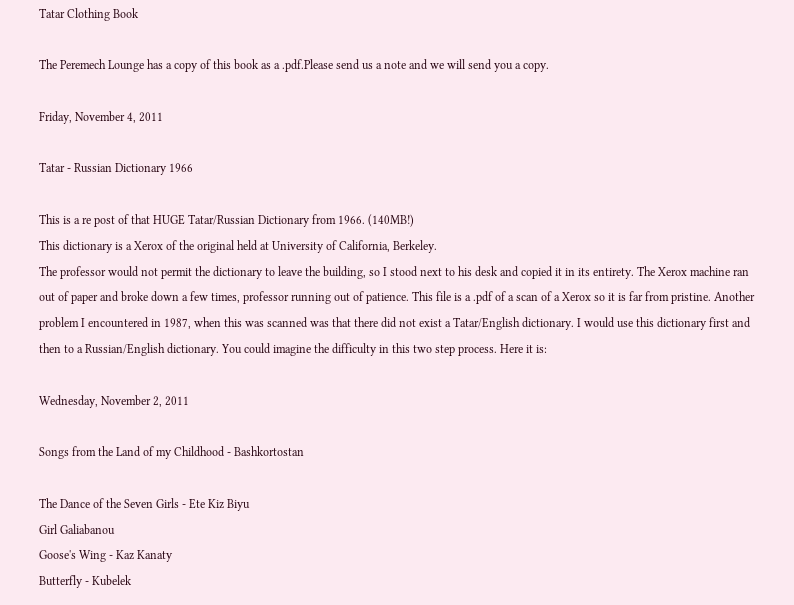Tatar Clothing Book

The Peremech Lounge has a copy of this book as a .pdf.Please send us a note and we will send you a copy.

Friday, November 4, 2011

Tatar - Russian Dictionary 1966

This is a re post of that HUGE Tatar/Russian Dictionary from 1966. (140MB!)
This dictionary is a Xerox of the original held at University of California, Berkeley.
The professor would not permit the dictionary to leave the building, so I stood next to his desk and copied it in its entirety. The Xerox machine ran out of paper and broke down a few times, professor running out of patience. This file is a .pdf of a scan of a Xerox so it is far from pristine. Another problem I encountered in 1987, when this was scanned was that there did not exist a Tatar/English dictionary. I would use this dictionary first and then to a Russian/English dictionary. You could imagine the difficulty in this two step process. Here it is:

Wednesday, November 2, 2011

Songs from the Land of my Childhood - Bashkortostan

The Dance of the Seven Girls - Ete Kiz Biyu
Girl Galiabanou
Goose's Wing - Kaz Kanaty
Butterfly - Kubelek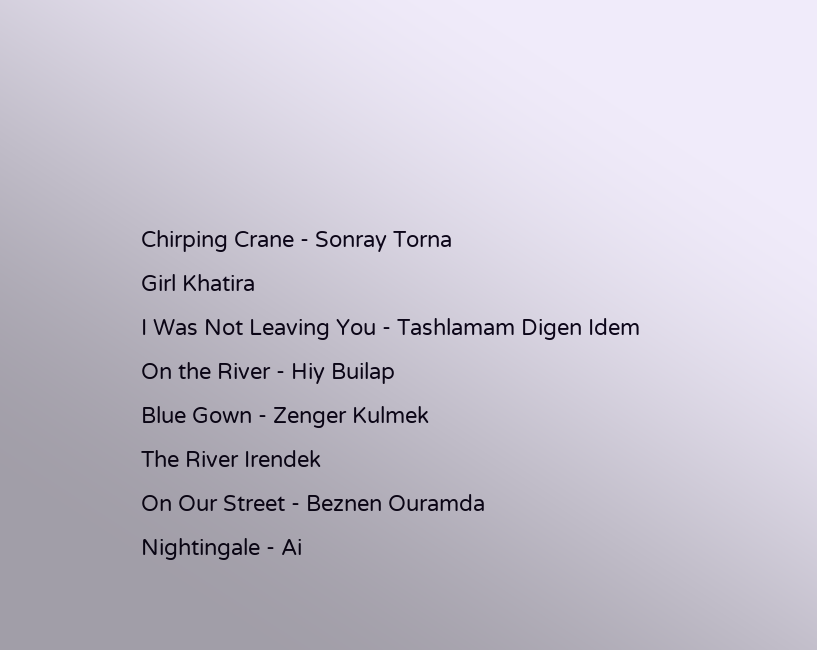Chirping Crane - Sonray Torna
Girl Khatira
I Was Not Leaving You - Tashlamam Digen Idem
On the River - Hiy Builap
Blue Gown - Zenger Kulmek
The River Irendek
On Our Street - Beznen Ouramda
Nightingale - Ai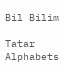Bil Bilim

Tatar Alphabets